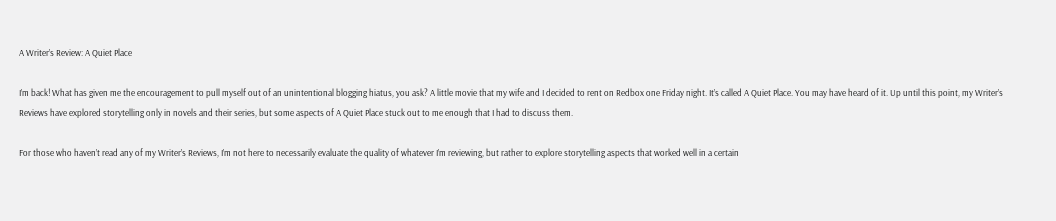A Writer’s Review: A Quiet Place

I’m back! What has given me the encouragement to pull myself out of an unintentional blogging hiatus, you ask? A little movie that my wife and I decided to rent on Redbox one Friday night. It’s called A Quiet Place. You may have heard of it. Up until this point, my Writer’s Reviews have explored storytelling only in novels and their series, but some aspects of A Quiet Place stuck out to me enough that I had to discuss them.

For those who haven’t read any of my Writer’s Reviews, I’m not here to necessarily evaluate the quality of whatever I’m reviewing, but rather to explore storytelling aspects that worked well in a certain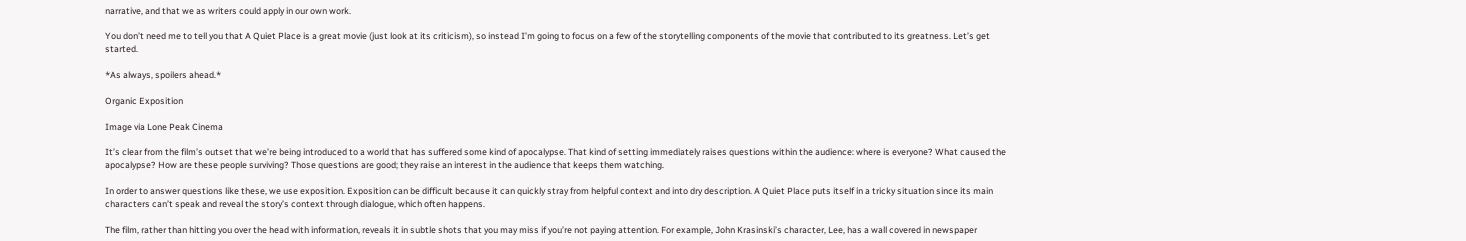narrative, and that we as writers could apply in our own work.

You don’t need me to tell you that A Quiet Place is a great movie (just look at its criticism), so instead I’m going to focus on a few of the storytelling components of the movie that contributed to its greatness. Let’s get started.

*As always, spoilers ahead.*

Organic Exposition

Image via Lone Peak Cinema

It’s clear from the film’s outset that we’re being introduced to a world that has suffered some kind of apocalypse. That kind of setting immediately raises questions within the audience: where is everyone? What caused the apocalypse? How are these people surviving? Those questions are good; they raise an interest in the audience that keeps them watching.

In order to answer questions like these, we use exposition. Exposition can be difficult because it can quickly stray from helpful context and into dry description. A Quiet Place puts itself in a tricky situation since its main characters can’t speak and reveal the story’s context through dialogue, which often happens.

The film, rather than hitting you over the head with information, reveals it in subtle shots that you may miss if you’re not paying attention. For example, John Krasinski’s character, Lee, has a wall covered in newspaper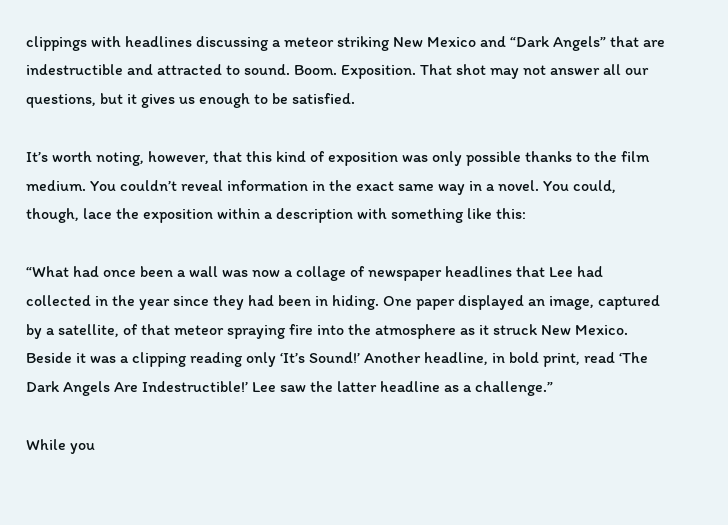clippings with headlines discussing a meteor striking New Mexico and “Dark Angels” that are indestructible and attracted to sound. Boom. Exposition. That shot may not answer all our questions, but it gives us enough to be satisfied.

It’s worth noting, however, that this kind of exposition was only possible thanks to the film medium. You couldn’t reveal information in the exact same way in a novel. You could, though, lace the exposition within a description with something like this:

“What had once been a wall was now a collage of newspaper headlines that Lee had collected in the year since they had been in hiding. One paper displayed an image, captured by a satellite, of that meteor spraying fire into the atmosphere as it struck New Mexico. Beside it was a clipping reading only ‘It’s Sound!’ Another headline, in bold print, read ‘The Dark Angels Are Indestructible!’ Lee saw the latter headline as a challenge.”

While you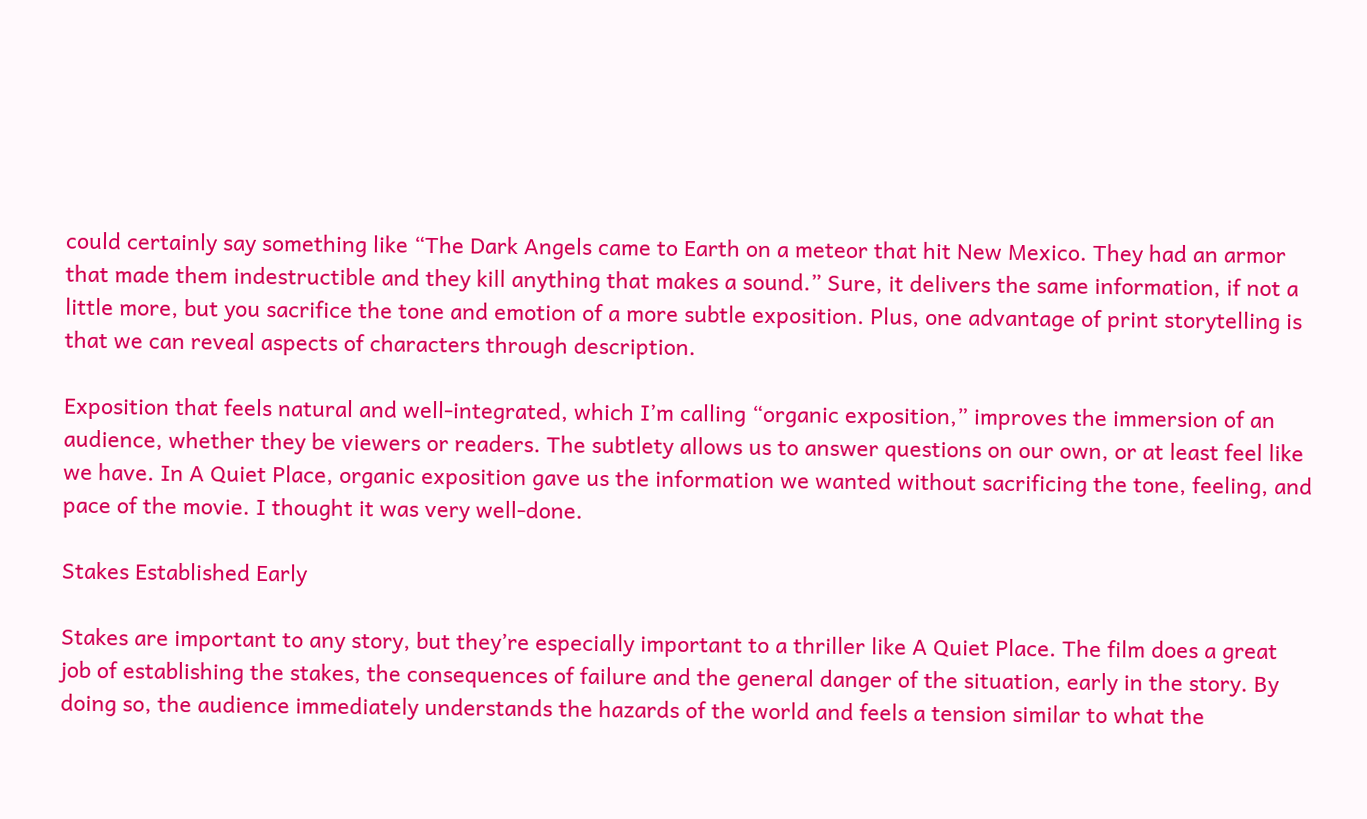could certainly say something like “The Dark Angels came to Earth on a meteor that hit New Mexico. They had an armor that made them indestructible and they kill anything that makes a sound.” Sure, it delivers the same information, if not a little more, but you sacrifice the tone and emotion of a more subtle exposition. Plus, one advantage of print storytelling is that we can reveal aspects of characters through description.

Exposition that feels natural and well-integrated, which I’m calling “organic exposition,” improves the immersion of an audience, whether they be viewers or readers. The subtlety allows us to answer questions on our own, or at least feel like we have. In A Quiet Place, organic exposition gave us the information we wanted without sacrificing the tone, feeling, and pace of the movie. I thought it was very well-done.

Stakes Established Early

Stakes are important to any story, but they’re especially important to a thriller like A Quiet Place. The film does a great job of establishing the stakes, the consequences of failure and the general danger of the situation, early in the story. By doing so, the audience immediately understands the hazards of the world and feels a tension similar to what the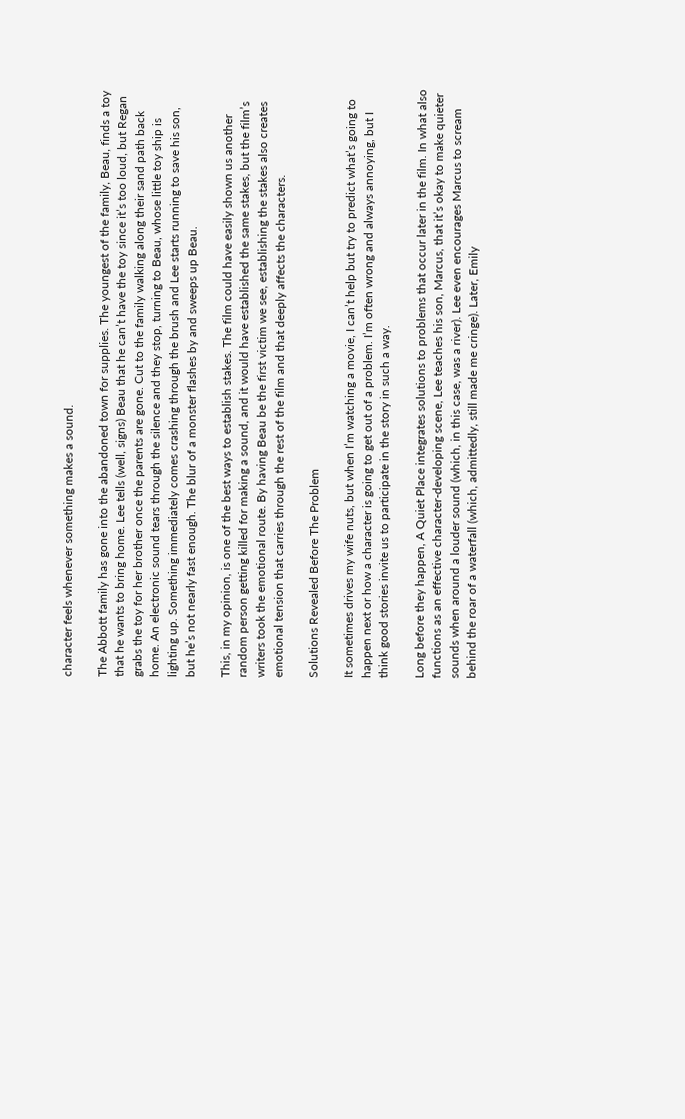character feels whenever something makes a sound.

The Abbott family has gone into the abandoned town for supplies. The youngest of the family, Beau, finds a toy that he wants to bring home. Lee tells (well, signs) Beau that he can’t have the toy since it’s too loud, but Regan grabs the toy for her brother once the parents are gone. Cut to the family walking along their sand path back home. An electronic sound tears through the silence and they stop, turning to Beau, whose little toy ship is lighting up. Something immediately comes crashing through the brush and Lee starts running to save his son, but he’s not nearly fast enough. The blur of a monster flashes by and sweeps up Beau.

This, in my opinion, is one of the best ways to establish stakes. The film could have easily shown us another random person getting killed for making a sound, and it would have established the same stakes, but the film’s writers took the emotional route. By having Beau be the first victim we see, establishing the stakes also creates emotional tension that carries through the rest of the film and that deeply affects the characters.

Solutions Revealed Before The Problem

It sometimes drives my wife nuts, but when I’m watching a movie, I can’t help but try to predict what’s going to happen next or how a character is going to get out of a problem. I’m often wrong and always annoying, but I think good stories invite us to participate in the story in such a way.

Long before they happen, A Quiet Place integrates solutions to problems that occur later in the film. In what also functions as an effective character-developing scene, Lee teaches his son, Marcus, that it’s okay to make quieter sounds when around a louder sound (which, in this case, was a river). Lee even encourages Marcus to scream behind the roar of a waterfall (which, admittedly, still made me cringe). Later, Emily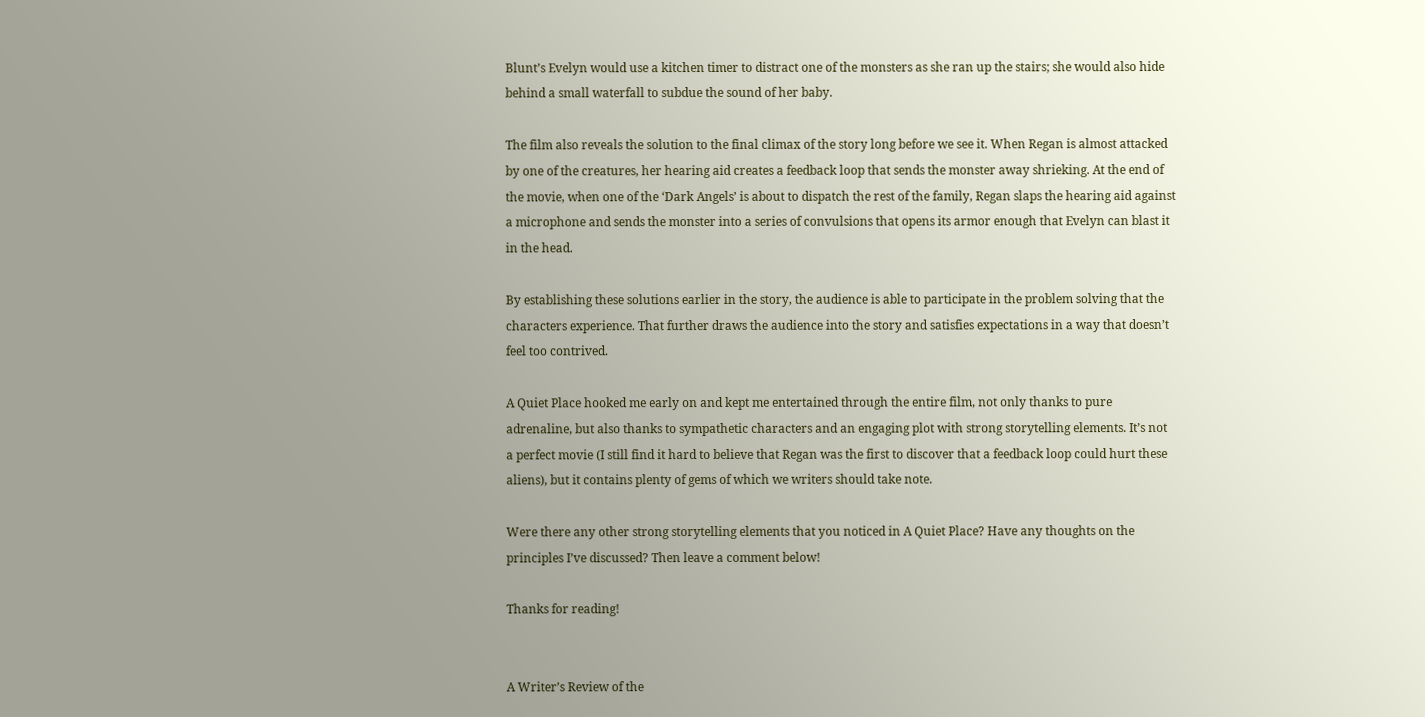Blunt’s Evelyn would use a kitchen timer to distract one of the monsters as she ran up the stairs; she would also hide behind a small waterfall to subdue the sound of her baby.

The film also reveals the solution to the final climax of the story long before we see it. When Regan is almost attacked by one of the creatures, her hearing aid creates a feedback loop that sends the monster away shrieking. At the end of the movie, when one of the ‘Dark Angels’ is about to dispatch the rest of the family, Regan slaps the hearing aid against a microphone and sends the monster into a series of convulsions that opens its armor enough that Evelyn can blast it in the head.

By establishing these solutions earlier in the story, the audience is able to participate in the problem solving that the characters experience. That further draws the audience into the story and satisfies expectations in a way that doesn’t feel too contrived.

A Quiet Place hooked me early on and kept me entertained through the entire film, not only thanks to pure adrenaline, but also thanks to sympathetic characters and an engaging plot with strong storytelling elements. It’s not a perfect movie (I still find it hard to believe that Regan was the first to discover that a feedback loop could hurt these aliens), but it contains plenty of gems of which we writers should take note.

Were there any other strong storytelling elements that you noticed in A Quiet Place? Have any thoughts on the principles I’ve discussed? Then leave a comment below!

Thanks for reading!


A Writer’s Review of the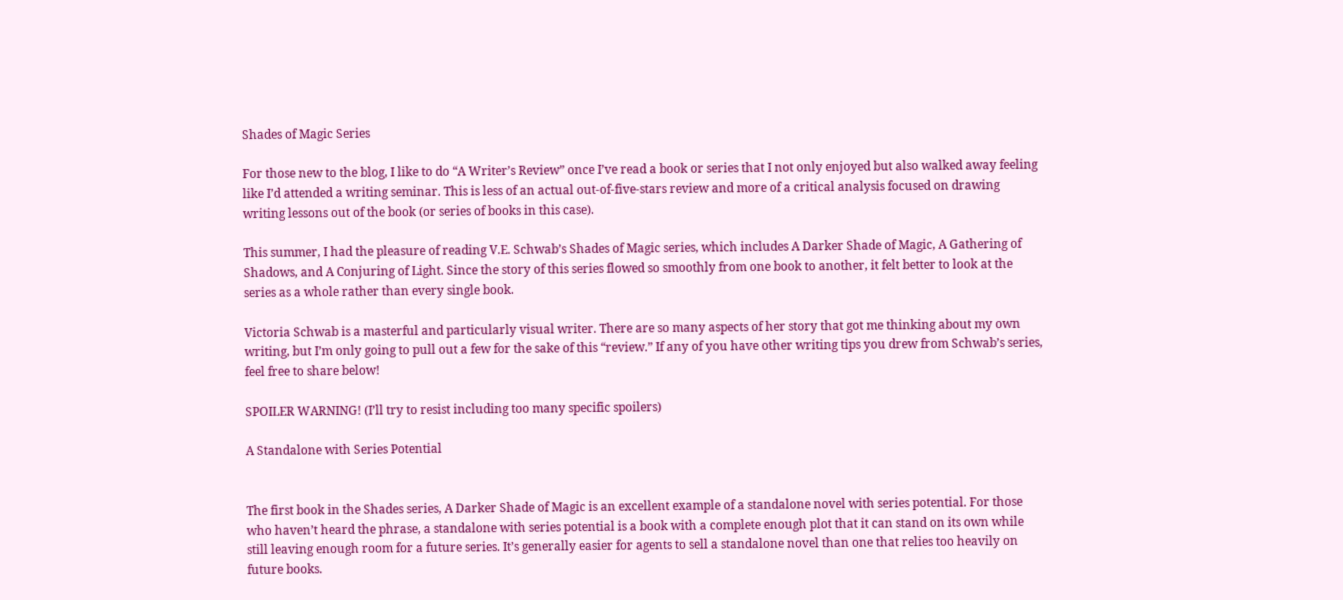Shades of Magic Series

For those new to the blog, I like to do “A Writer’s Review” once I’ve read a book or series that I not only enjoyed but also walked away feeling like I’d attended a writing seminar. This is less of an actual out-of-five-stars review and more of a critical analysis focused on drawing writing lessons out of the book (or series of books in this case).

This summer, I had the pleasure of reading V.E. Schwab’s Shades of Magic series, which includes A Darker Shade of Magic, A Gathering of Shadows, and A Conjuring of Light. Since the story of this series flowed so smoothly from one book to another, it felt better to look at the series as a whole rather than every single book.

Victoria Schwab is a masterful and particularly visual writer. There are so many aspects of her story that got me thinking about my own writing, but I’m only going to pull out a few for the sake of this “review.” If any of you have other writing tips you drew from Schwab’s series, feel free to share below!

SPOILER WARNING! (I’ll try to resist including too many specific spoilers)

A Standalone with Series Potential


The first book in the Shades series, A Darker Shade of Magic is an excellent example of a standalone novel with series potential. For those who haven’t heard the phrase, a standalone with series potential is a book with a complete enough plot that it can stand on its own while still leaving enough room for a future series. It’s generally easier for agents to sell a standalone novel than one that relies too heavily on future books.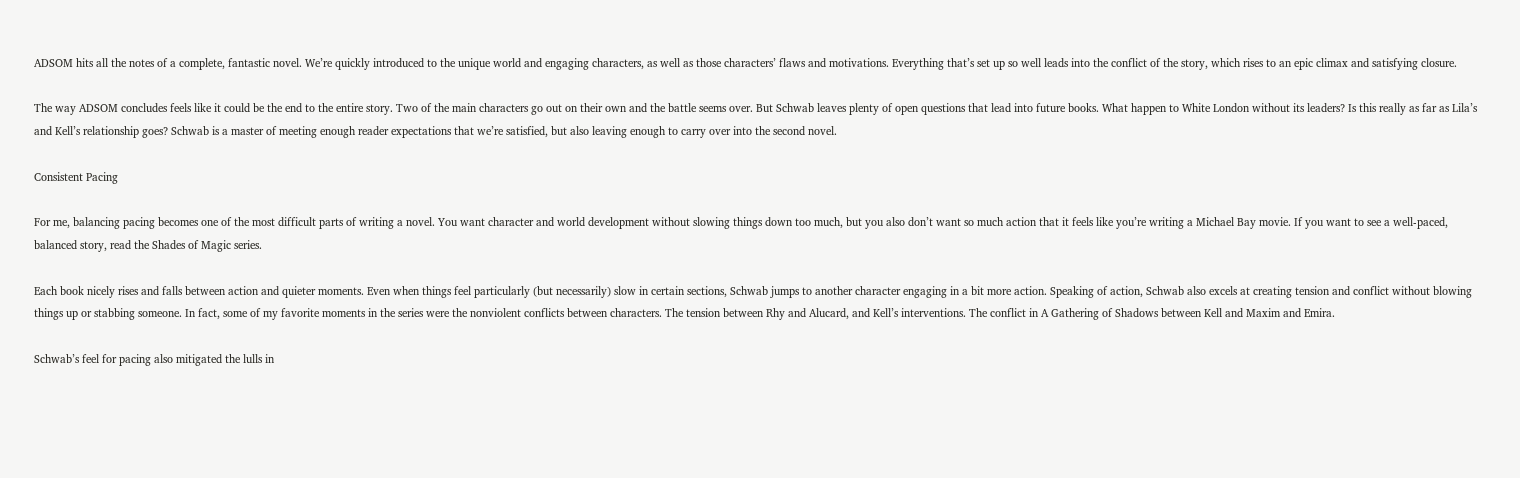ADSOM hits all the notes of a complete, fantastic novel. We’re quickly introduced to the unique world and engaging characters, as well as those characters’ flaws and motivations. Everything that’s set up so well leads into the conflict of the story, which rises to an epic climax and satisfying closure.

The way ADSOM concludes feels like it could be the end to the entire story. Two of the main characters go out on their own and the battle seems over. But Schwab leaves plenty of open questions that lead into future books. What happen to White London without its leaders? Is this really as far as Lila’s and Kell’s relationship goes? Schwab is a master of meeting enough reader expectations that we’re satisfied, but also leaving enough to carry over into the second novel.

Consistent Pacing

For me, balancing pacing becomes one of the most difficult parts of writing a novel. You want character and world development without slowing things down too much, but you also don’t want so much action that it feels like you’re writing a Michael Bay movie. If you want to see a well-paced, balanced story, read the Shades of Magic series.

Each book nicely rises and falls between action and quieter moments. Even when things feel particularly (but necessarily) slow in certain sections, Schwab jumps to another character engaging in a bit more action. Speaking of action, Schwab also excels at creating tension and conflict without blowing things up or stabbing someone. In fact, some of my favorite moments in the series were the nonviolent conflicts between characters. The tension between Rhy and Alucard, and Kell’s interventions. The conflict in A Gathering of Shadows between Kell and Maxim and Emira.

Schwab’s feel for pacing also mitigated the lulls in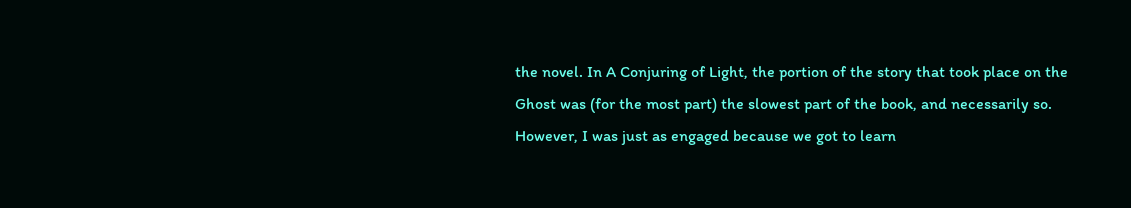the novel. In A Conjuring of Light, the portion of the story that took place on the Ghost was (for the most part) the slowest part of the book, and necessarily so. However, I was just as engaged because we got to learn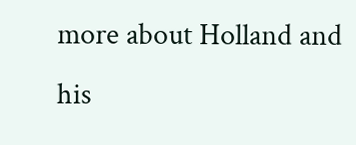more about Holland and his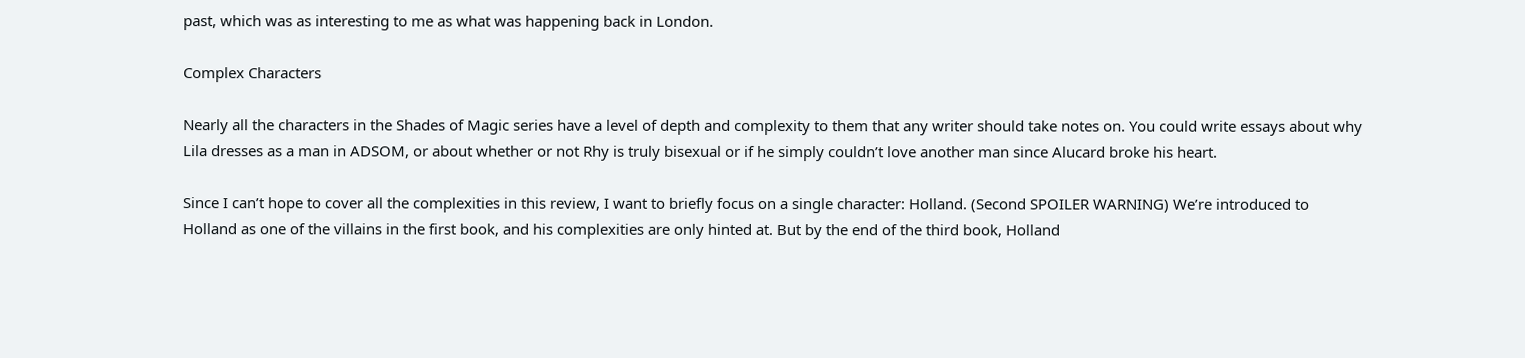past, which was as interesting to me as what was happening back in London.

Complex Characters

Nearly all the characters in the Shades of Magic series have a level of depth and complexity to them that any writer should take notes on. You could write essays about why Lila dresses as a man in ADSOM, or about whether or not Rhy is truly bisexual or if he simply couldn’t love another man since Alucard broke his heart.

Since I can’t hope to cover all the complexities in this review, I want to briefly focus on a single character: Holland. (Second SPOILER WARNING) We’re introduced to Holland as one of the villains in the first book, and his complexities are only hinted at. But by the end of the third book, Holland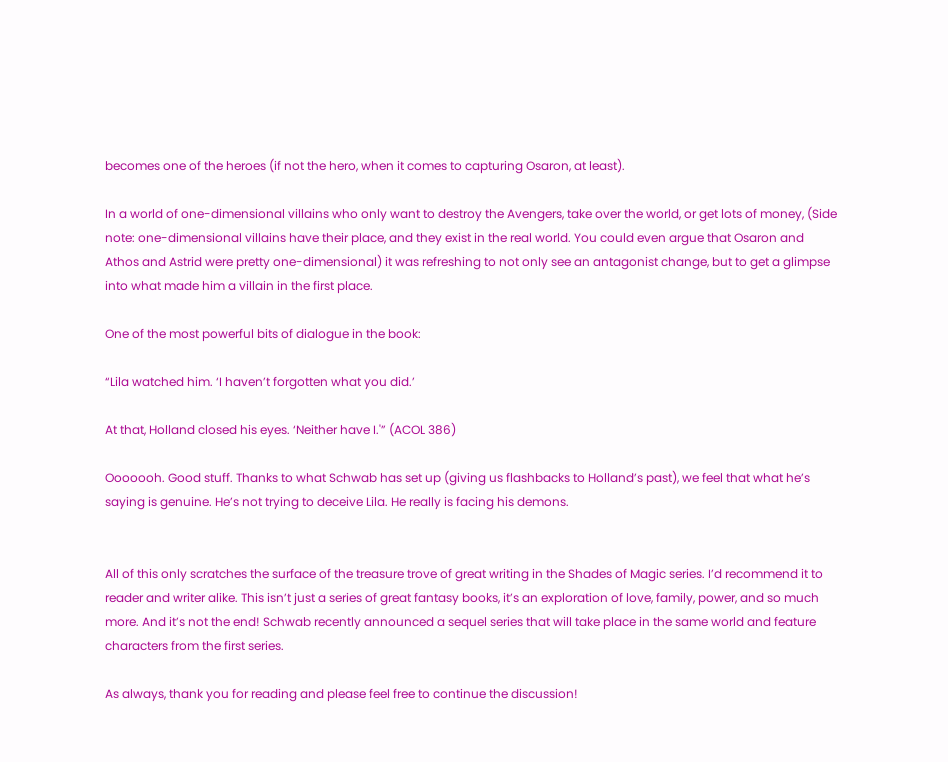becomes one of the heroes (if not the hero, when it comes to capturing Osaron, at least).

In a world of one-dimensional villains who only want to destroy the Avengers, take over the world, or get lots of money, (Side note: one-dimensional villains have their place, and they exist in the real world. You could even argue that Osaron and Athos and Astrid were pretty one-dimensional) it was refreshing to not only see an antagonist change, but to get a glimpse into what made him a villain in the first place.

One of the most powerful bits of dialogue in the book:

“Lila watched him. ‘I haven’t forgotten what you did.’

At that, Holland closed his eyes. ‘Neither have I.'” (ACOL 386)

Ooooooh. Good stuff. Thanks to what Schwab has set up (giving us flashbacks to Holland’s past), we feel that what he’s saying is genuine. He’s not trying to deceive Lila. He really is facing his demons.


All of this only scratches the surface of the treasure trove of great writing in the Shades of Magic series. I’d recommend it to reader and writer alike. This isn’t just a series of great fantasy books, it’s an exploration of love, family, power, and so much more. And it’s not the end! Schwab recently announced a sequel series that will take place in the same world and feature characters from the first series.

As always, thank you for reading and please feel free to continue the discussion!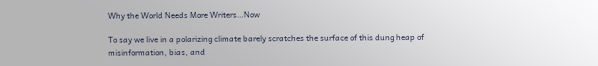Why the World Needs More Writers…Now

To say we live in a polarizing climate barely scratches the surface of this dung heap of misinformation, bias, and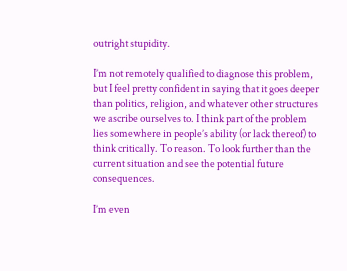outright stupidity.

I’m not remotely qualified to diagnose this problem, but I feel pretty confident in saying that it goes deeper than politics, religion, and whatever other structures we ascribe ourselves to. I think part of the problem lies somewhere in people’s ability (or lack thereof) to think critically. To reason. To look further than the current situation and see the potential future consequences.

I’m even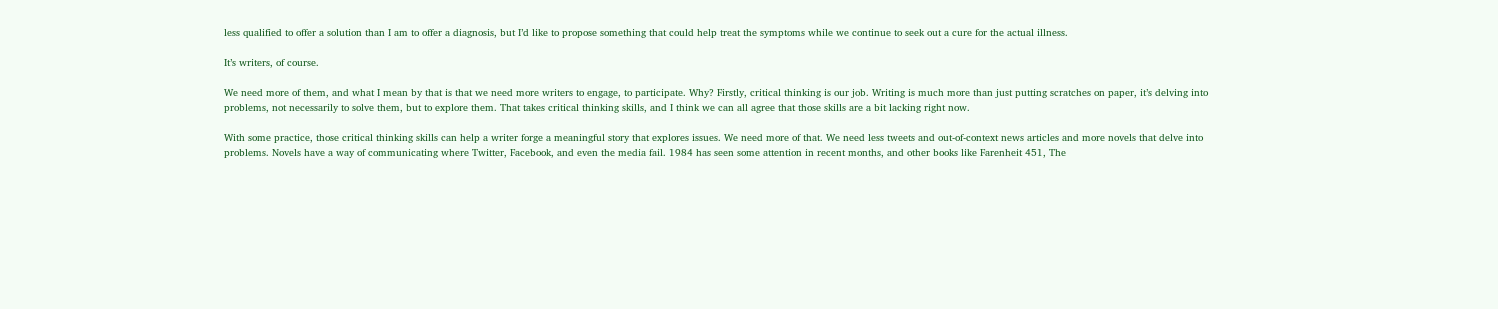less qualified to offer a solution than I am to offer a diagnosis, but I’d like to propose something that could help treat the symptoms while we continue to seek out a cure for the actual illness.

It’s writers, of course.

We need more of them, and what I mean by that is that we need more writers to engage, to participate. Why? Firstly, critical thinking is our job. Writing is much more than just putting scratches on paper, it’s delving into problems, not necessarily to solve them, but to explore them. That takes critical thinking skills, and I think we can all agree that those skills are a bit lacking right now.

With some practice, those critical thinking skills can help a writer forge a meaningful story that explores issues. We need more of that. We need less tweets and out-of-context news articles and more novels that delve into problems. Novels have a way of communicating where Twitter, Facebook, and even the media fail. 1984 has seen some attention in recent months, and other books like Farenheit 451, The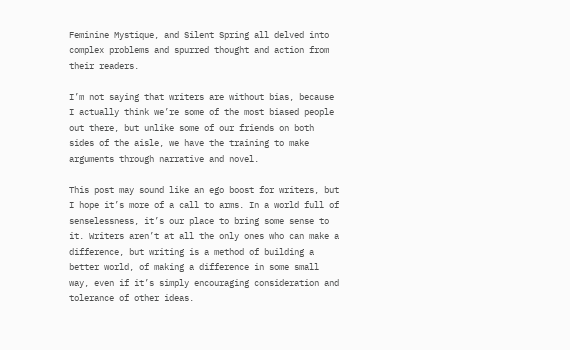Feminine Mystique, and Silent Spring all delved into complex problems and spurred thought and action from their readers.

I’m not saying that writers are without bias, because I actually think we’re some of the most biased people out there, but unlike some of our friends on both sides of the aisle, we have the training to make arguments through narrative and novel.

This post may sound like an ego boost for writers, but I hope it’s more of a call to arms. In a world full of senselessness, it’s our place to bring some sense to it. Writers aren’t at all the only ones who can make a difference, but writing is a method of building a better world, of making a difference in some small way, even if it’s simply encouraging consideration and tolerance of other ideas.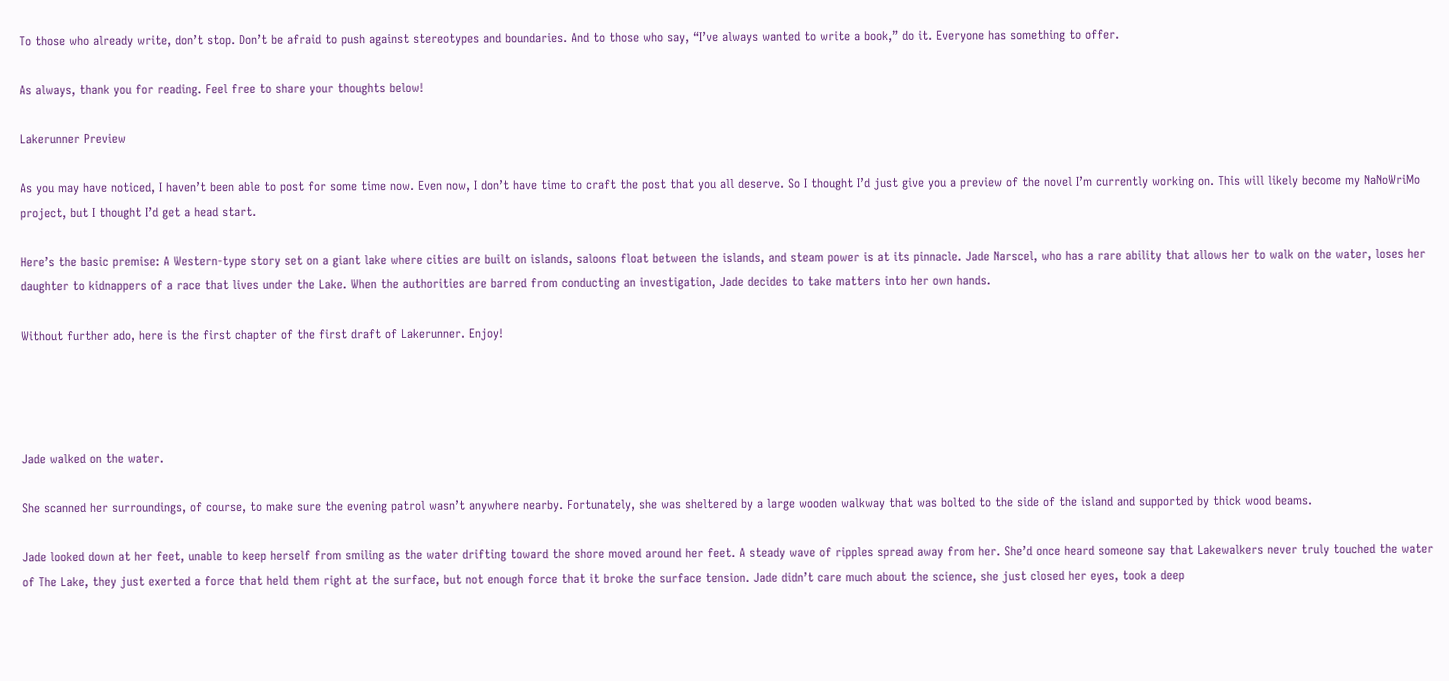To those who already write, don’t stop. Don’t be afraid to push against stereotypes and boundaries. And to those who say, “I’ve always wanted to write a book,” do it. Everyone has something to offer.

As always, thank you for reading. Feel free to share your thoughts below!

Lakerunner Preview

As you may have noticed, I haven’t been able to post for some time now. Even now, I don’t have time to craft the post that you all deserve. So I thought I’d just give you a preview of the novel I’m currently working on. This will likely become my NaNoWriMo project, but I thought I’d get a head start.

Here’s the basic premise: A Western-type story set on a giant lake where cities are built on islands, saloons float between the islands, and steam power is at its pinnacle. Jade Narscel, who has a rare ability that allows her to walk on the water, loses her daughter to kidnappers of a race that lives under the Lake. When the authorities are barred from conducting an investigation, Jade decides to take matters into her own hands.

Without further ado, here is the first chapter of the first draft of Lakerunner. Enjoy!




Jade walked on the water.

She scanned her surroundings, of course, to make sure the evening patrol wasn’t anywhere nearby. Fortunately, she was sheltered by a large wooden walkway that was bolted to the side of the island and supported by thick wood beams.

Jade looked down at her feet, unable to keep herself from smiling as the water drifting toward the shore moved around her feet. A steady wave of ripples spread away from her. She’d once heard someone say that Lakewalkers never truly touched the water of The Lake, they just exerted a force that held them right at the surface, but not enough force that it broke the surface tension. Jade didn’t care much about the science, she just closed her eyes, took a deep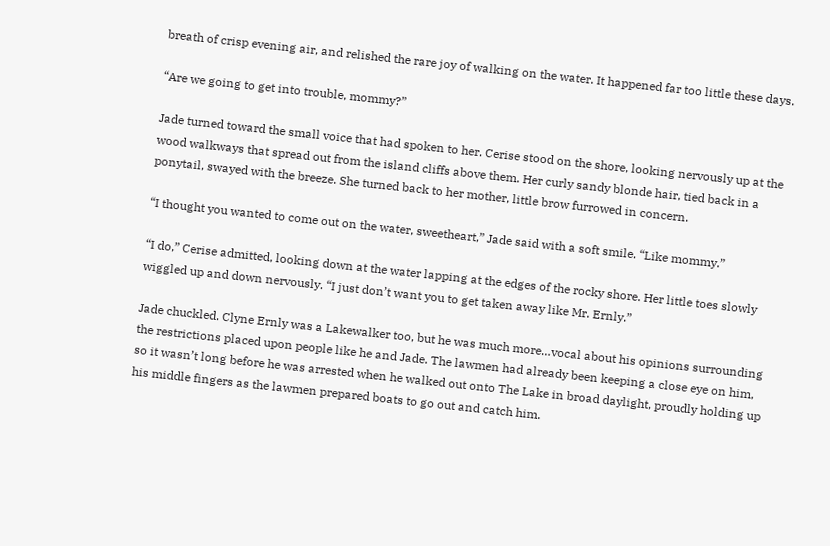breath of crisp evening air, and relished the rare joy of walking on the water. It happened far too little these days.

“Are we going to get into trouble, mommy?”

Jade turned toward the small voice that had spoken to her. Cerise stood on the shore, looking nervously up at the wood walkways that spread out from the island cliffs above them. Her curly sandy blonde hair, tied back in a ponytail, swayed with the breeze. She turned back to her mother, little brow furrowed in concern.

“I thought you wanted to come out on the water, sweetheart,” Jade said with a soft smile. “Like mommy.”

“I do,” Cerise admitted, looking down at the water lapping at the edges of the rocky shore. Her little toes slowly wiggled up and down nervously. “I just don’t want you to get taken away like Mr. Ernly.”

Jade chuckled. Clyne Ernly was a Lakewalker too, but he was much more…vocal about his opinions surrounding the restrictions placed upon people like he and Jade. The lawmen had already been keeping a close eye on him, so it wasn’t long before he was arrested when he walked out onto The Lake in broad daylight, proudly holding up his middle fingers as the lawmen prepared boats to go out and catch him.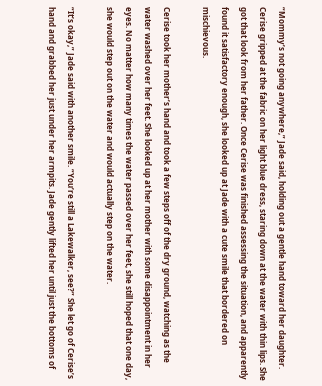“Mommy’s not going anywhere,” Jade said, holding out a gentle hand toward her daughter. Cerise gripped at the fabric on her light blue dress, staring down at the water with thin lips. She got that look from her father. Once Cerise was finished assessing the situation, and apparently found it satisfactory enough, she looked up at Jade with a cute smile that bordered on mischievous.

Cerise took her mother’s hand and took a few steps off of the dry ground, watching as the water washed over her feet. She looked up at her mother with some disappointment in her eyes. No matter how many times the water passed over her feet, she still hoped that one day, she would step out on the water and would actually step on the water.

“It’s okay,” Jade said with another smile. “You’re still a Lakewalker, see?” She let go of Cerise’s hand and grabbed her just under her armpits. Jade gently lifted her until just the bottoms of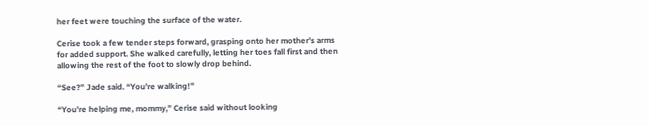her feet were touching the surface of the water.

Cerise took a few tender steps forward, grasping onto her mother’s arms for added support. She walked carefully, letting her toes fall first and then allowing the rest of the foot to slowly drop behind.

“See?” Jade said. “You’re walking!”

“You’re helping me, mommy,” Cerise said without looking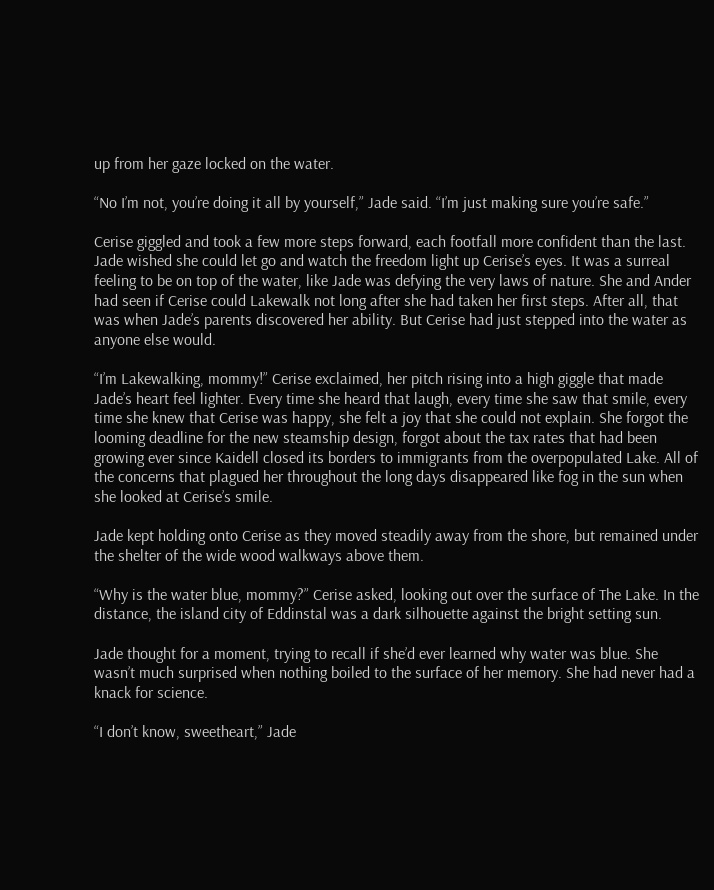up from her gaze locked on the water.

“No I’m not, you’re doing it all by yourself,” Jade said. “I’m just making sure you’re safe.”

Cerise giggled and took a few more steps forward, each footfall more confident than the last. Jade wished she could let go and watch the freedom light up Cerise’s eyes. It was a surreal feeling to be on top of the water, like Jade was defying the very laws of nature. She and Ander had seen if Cerise could Lakewalk not long after she had taken her first steps. After all, that was when Jade’s parents discovered her ability. But Cerise had just stepped into the water as anyone else would.

“I’m Lakewalking, mommy!” Cerise exclaimed, her pitch rising into a high giggle that made Jade’s heart feel lighter. Every time she heard that laugh, every time she saw that smile, every time she knew that Cerise was happy, she felt a joy that she could not explain. She forgot the looming deadline for the new steamship design, forgot about the tax rates that had been growing ever since Kaidell closed its borders to immigrants from the overpopulated Lake. All of the concerns that plagued her throughout the long days disappeared like fog in the sun when she looked at Cerise’s smile.

Jade kept holding onto Cerise as they moved steadily away from the shore, but remained under the shelter of the wide wood walkways above them.

“Why is the water blue, mommy?” Cerise asked, looking out over the surface of The Lake. In the distance, the island city of Eddinstal was a dark silhouette against the bright setting sun.

Jade thought for a moment, trying to recall if she’d ever learned why water was blue. She wasn’t much surprised when nothing boiled to the surface of her memory. She had never had a knack for science.

“I don’t know, sweetheart,” Jade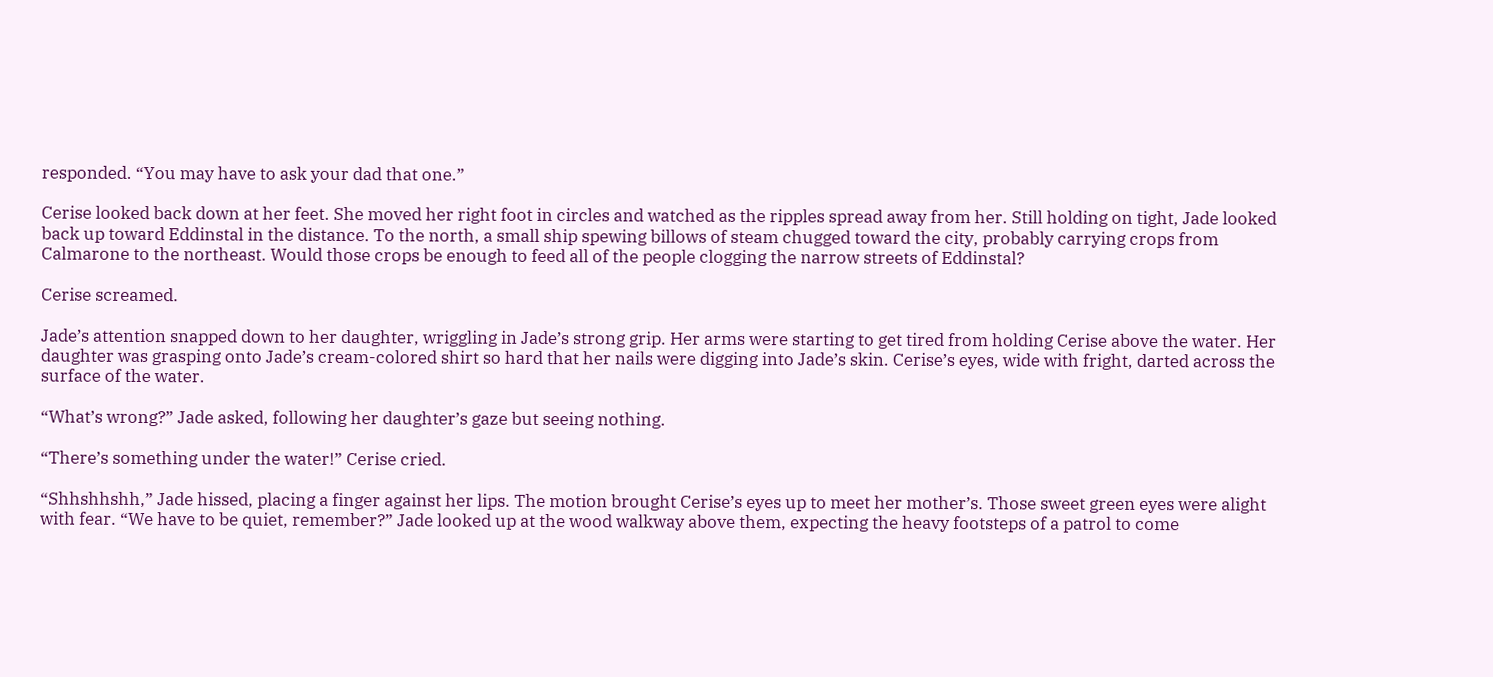responded. “You may have to ask your dad that one.”

Cerise looked back down at her feet. She moved her right foot in circles and watched as the ripples spread away from her. Still holding on tight, Jade looked back up toward Eddinstal in the distance. To the north, a small ship spewing billows of steam chugged toward the city, probably carrying crops from Calmarone to the northeast. Would those crops be enough to feed all of the people clogging the narrow streets of Eddinstal?

Cerise screamed.

Jade’s attention snapped down to her daughter, wriggling in Jade’s strong grip. Her arms were starting to get tired from holding Cerise above the water. Her daughter was grasping onto Jade’s cream-colored shirt so hard that her nails were digging into Jade’s skin. Cerise’s eyes, wide with fright, darted across the surface of the water.

“What’s wrong?” Jade asked, following her daughter’s gaze but seeing nothing.

“There’s something under the water!” Cerise cried.

“Shhshhshh,” Jade hissed, placing a finger against her lips. The motion brought Cerise’s eyes up to meet her mother’s. Those sweet green eyes were alight with fear. “We have to be quiet, remember?” Jade looked up at the wood walkway above them, expecting the heavy footsteps of a patrol to come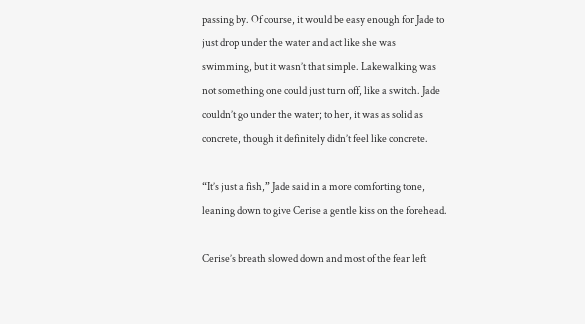passing by. Of course, it would be easy enough for Jade to just drop under the water and act like she was swimming, but it wasn’t that simple. Lakewalking was not something one could just turn off, like a switch. Jade couldn’t go under the water; to her, it was as solid as concrete, though it definitely didn’t feel like concrete.

“It’s just a fish,” Jade said in a more comforting tone, leaning down to give Cerise a gentle kiss on the forehead.

Cerise’s breath slowed down and most of the fear left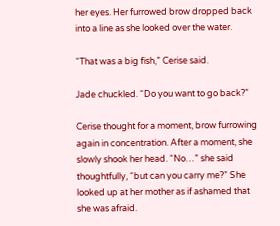her eyes. Her furrowed brow dropped back into a line as she looked over the water.

“That was a big fish,” Cerise said.

Jade chuckled. “Do you want to go back?”

Cerise thought for a moment, brow furrowing again in concentration. After a moment, she slowly shook her head. “No…” she said thoughtfully, “but can you carry me?” She looked up at her mother as if ashamed that she was afraid.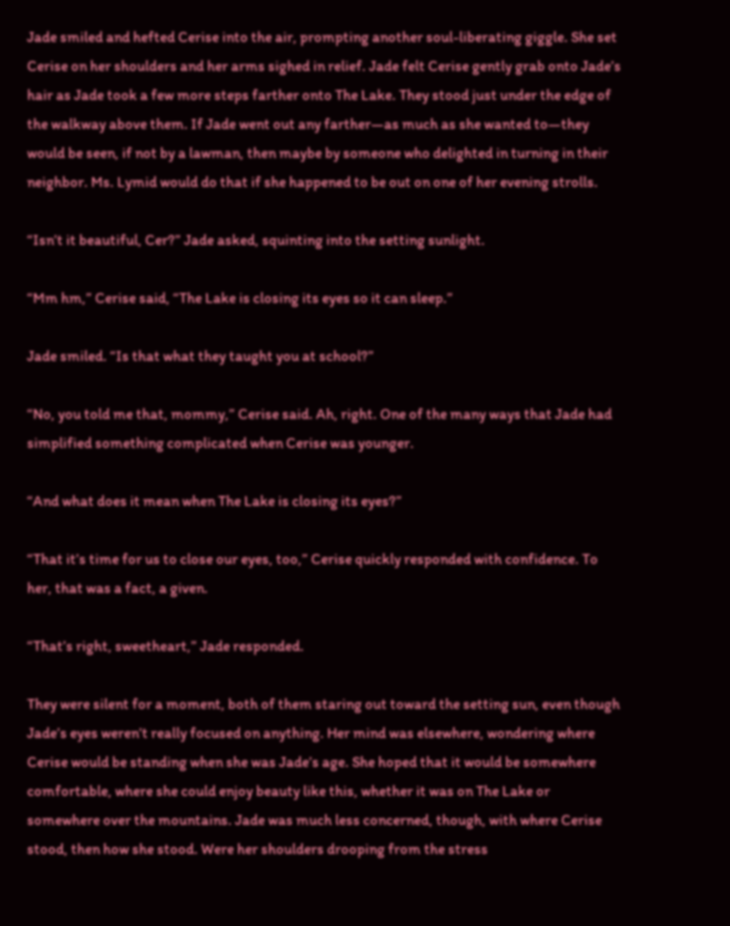Jade smiled and hefted Cerise into the air, prompting another soul-liberating giggle. She set Cerise on her shoulders and her arms sighed in relief. Jade felt Cerise gently grab onto Jade’s hair as Jade took a few more steps farther onto The Lake. They stood just under the edge of the walkway above them. If Jade went out any farther—as much as she wanted to—they would be seen, if not by a lawman, then maybe by someone who delighted in turning in their neighbor. Ms. Lymid would do that if she happened to be out on one of her evening strolls.

“Isn’t it beautiful, Cer?” Jade asked, squinting into the setting sunlight.

“Mm hm,” Cerise said, “The Lake is closing its eyes so it can sleep.”

Jade smiled. “Is that what they taught you at school?”

“No, you told me that, mommy,” Cerise said. Ah, right. One of the many ways that Jade had simplified something complicated when Cerise was younger.

“And what does it mean when The Lake is closing its eyes?”

“That it’s time for us to close our eyes, too,” Cerise quickly responded with confidence. To her, that was a fact, a given.

“That’s right, sweetheart,” Jade responded.

They were silent for a moment, both of them staring out toward the setting sun, even though Jade’s eyes weren’t really focused on anything. Her mind was elsewhere, wondering where Cerise would be standing when she was Jade’s age. She hoped that it would be somewhere comfortable, where she could enjoy beauty like this, whether it was on The Lake or somewhere over the mountains. Jade was much less concerned, though, with where Cerise stood, then how she stood. Were her shoulders drooping from the stress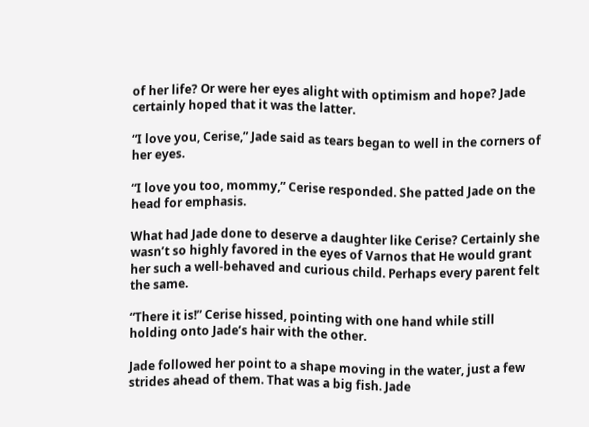of her life? Or were her eyes alight with optimism and hope? Jade certainly hoped that it was the latter.

“I love you, Cerise,” Jade said as tears began to well in the corners of her eyes.

“I love you too, mommy,” Cerise responded. She patted Jade on the head for emphasis.

What had Jade done to deserve a daughter like Cerise? Certainly she wasn’t so highly favored in the eyes of Varnos that He would grant her such a well-behaved and curious child. Perhaps every parent felt the same.

“There it is!” Cerise hissed, pointing with one hand while still holding onto Jade’s hair with the other.

Jade followed her point to a shape moving in the water, just a few strides ahead of them. That was a big fish. Jade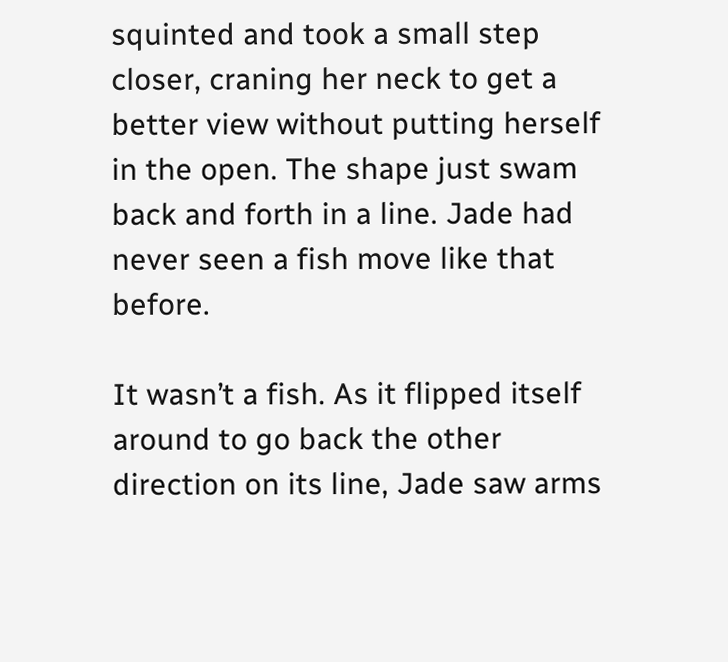squinted and took a small step closer, craning her neck to get a better view without putting herself in the open. The shape just swam back and forth in a line. Jade had never seen a fish move like that before.

It wasn’t a fish. As it flipped itself around to go back the other direction on its line, Jade saw arms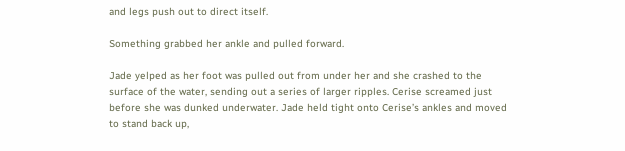and legs push out to direct itself.

Something grabbed her ankle and pulled forward.

Jade yelped as her foot was pulled out from under her and she crashed to the surface of the water, sending out a series of larger ripples. Cerise screamed just before she was dunked underwater. Jade held tight onto Cerise’s ankles and moved to stand back up,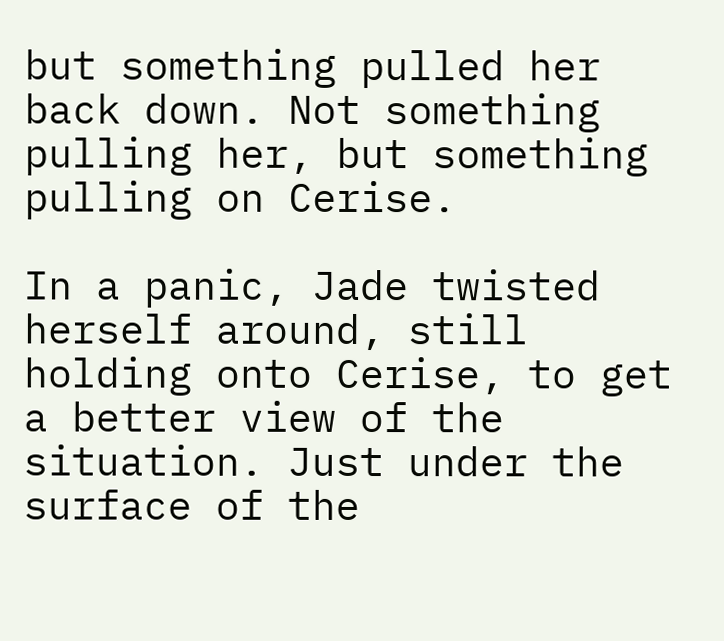but something pulled her back down. Not something pulling her, but something pulling on Cerise.

In a panic, Jade twisted herself around, still holding onto Cerise, to get a better view of the situation. Just under the surface of the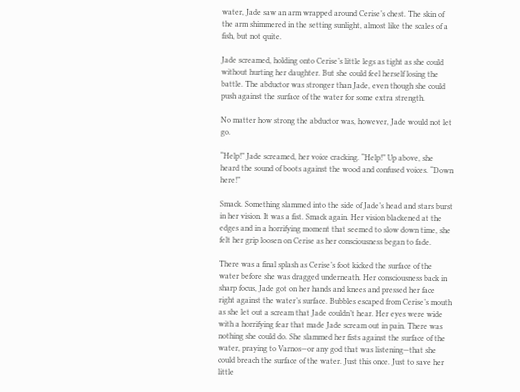water, Jade saw an arm wrapped around Cerise’s chest. The skin of the arm shimmered in the setting sunlight, almost like the scales of a fish, but not quite.

Jade screamed, holding onto Cerise’s little legs as tight as she could without hurting her daughter. But she could feel herself losing the battle. The abductor was stronger than Jade, even though she could push against the surface of the water for some extra strength.

No matter how strong the abductor was, however, Jade would not let go.

“Help!” Jade screamed, her voice cracking. “Help!” Up above, she heard the sound of boots against the wood and confused voices. “Down here!”

Smack. Something slammed into the side of Jade’s head and stars burst in her vision. It was a fist. Smack again. Her vision blackened at the edges and in a horrifying moment that seemed to slow down time, she felt her grip loosen on Cerise as her consciousness began to fade.

There was a final splash as Cerise’s foot kicked the surface of the water before she was dragged underneath. Her consciousness back in sharp focus, Jade got on her hands and knees and pressed her face right against the water’s surface. Bubbles escaped from Cerise’s mouth as she let out a scream that Jade couldn’t hear. Her eyes were wide with a horrifying fear that made Jade scream out in pain. There was nothing she could do. She slammed her fists against the surface of the water, praying to Varnos—or any god that was listening—that she could breach the surface of the water. Just this once. Just to save her little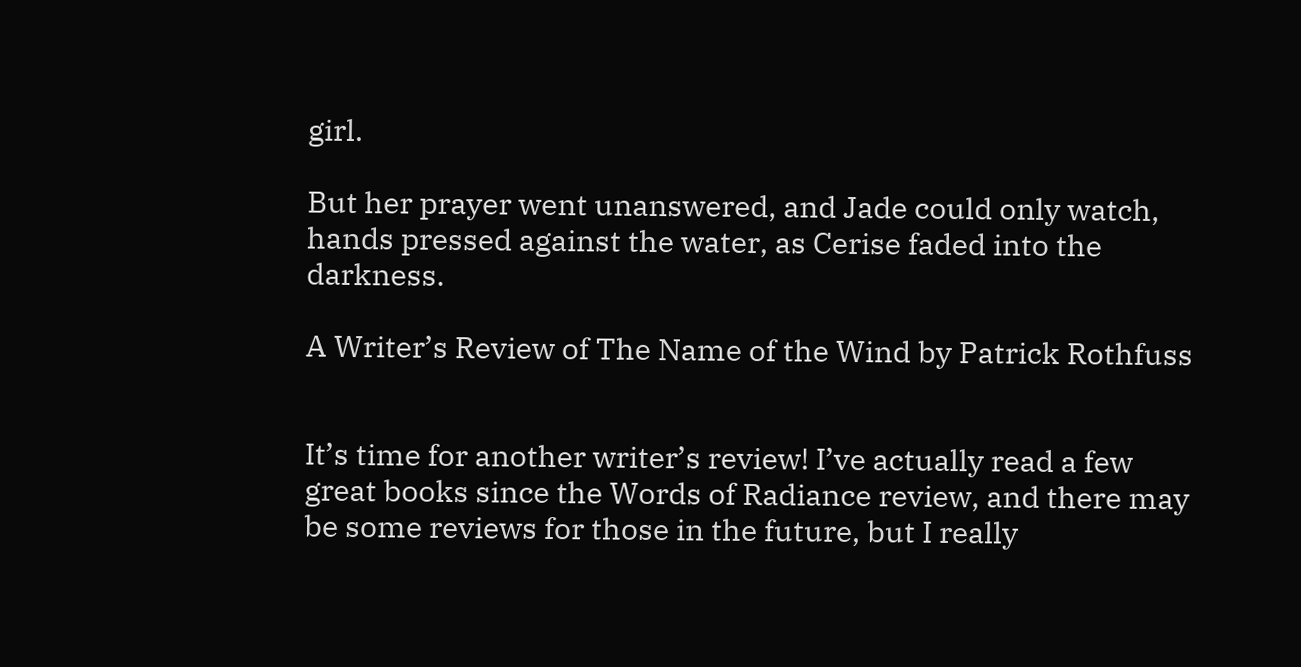girl.

But her prayer went unanswered, and Jade could only watch, hands pressed against the water, as Cerise faded into the darkness.

A Writer’s Review of The Name of the Wind by Patrick Rothfuss


It’s time for another writer’s review! I’ve actually read a few great books since the Words of Radiance review, and there may be some reviews for those in the future, but I really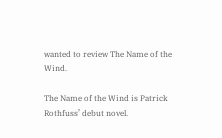wanted to review The Name of the Wind.

The Name of the Wind is Patrick Rothfuss’ debut novel.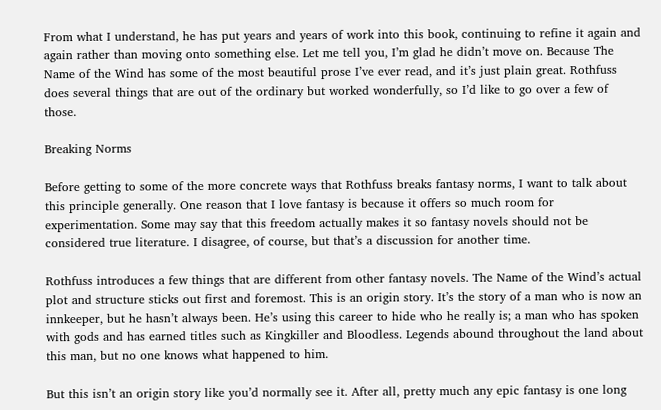From what I understand, he has put years and years of work into this book, continuing to refine it again and again rather than moving onto something else. Let me tell you, I’m glad he didn’t move on. Because The Name of the Wind has some of the most beautiful prose I’ve ever read, and it’s just plain great. Rothfuss does several things that are out of the ordinary but worked wonderfully, so I’d like to go over a few of those.

Breaking Norms

Before getting to some of the more concrete ways that Rothfuss breaks fantasy norms, I want to talk about this principle generally. One reason that I love fantasy is because it offers so much room for experimentation. Some may say that this freedom actually makes it so fantasy novels should not be considered true literature. I disagree, of course, but that’s a discussion for another time.

Rothfuss introduces a few things that are different from other fantasy novels. The Name of the Wind’s actual plot and structure sticks out first and foremost. This is an origin story. It’s the story of a man who is now an innkeeper, but he hasn’t always been. He’s using this career to hide who he really is; a man who has spoken with gods and has earned titles such as Kingkiller and Bloodless. Legends abound throughout the land about this man, but no one knows what happened to him.

But this isn’t an origin story like you’d normally see it. After all, pretty much any epic fantasy is one long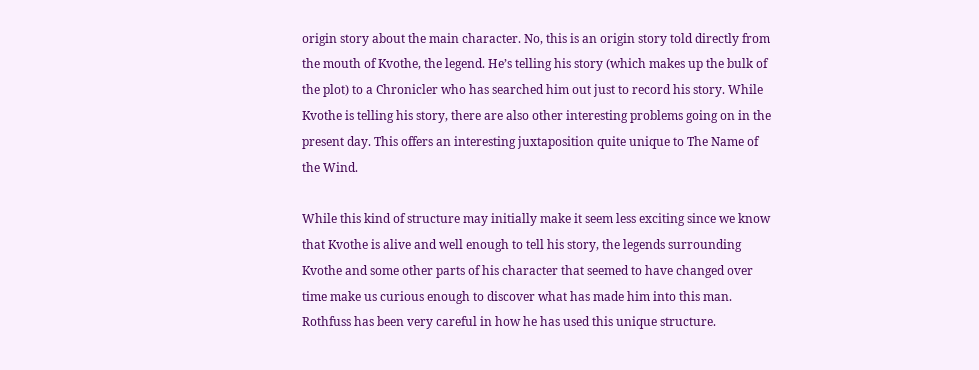origin story about the main character. No, this is an origin story told directly from the mouth of Kvothe, the legend. He’s telling his story (which makes up the bulk of the plot) to a Chronicler who has searched him out just to record his story. While Kvothe is telling his story, there are also other interesting problems going on in the present day. This offers an interesting juxtaposition quite unique to The Name of the Wind.

While this kind of structure may initially make it seem less exciting since we know that Kvothe is alive and well enough to tell his story, the legends surrounding Kvothe and some other parts of his character that seemed to have changed over time make us curious enough to discover what has made him into this man. Rothfuss has been very careful in how he has used this unique structure.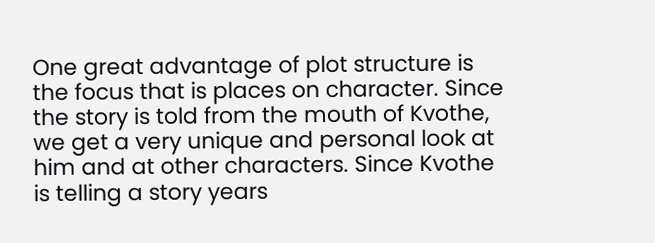One great advantage of plot structure is the focus that is places on character. Since the story is told from the mouth of Kvothe, we get a very unique and personal look at him and at other characters. Since Kvothe is telling a story years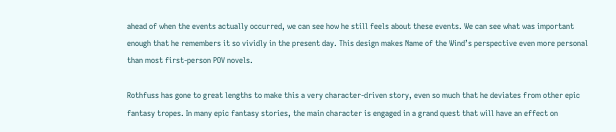ahead of when the events actually occurred, we can see how he still feels about these events. We can see what was important enough that he remembers it so vividly in the present day. This design makes Name of the Wind’s perspective even more personal than most first-person POV novels.

Rothfuss has gone to great lengths to make this a very character-driven story, even so much that he deviates from other epic fantasy tropes. In many epic fantasy stories, the main character is engaged in a grand quest that will have an effect on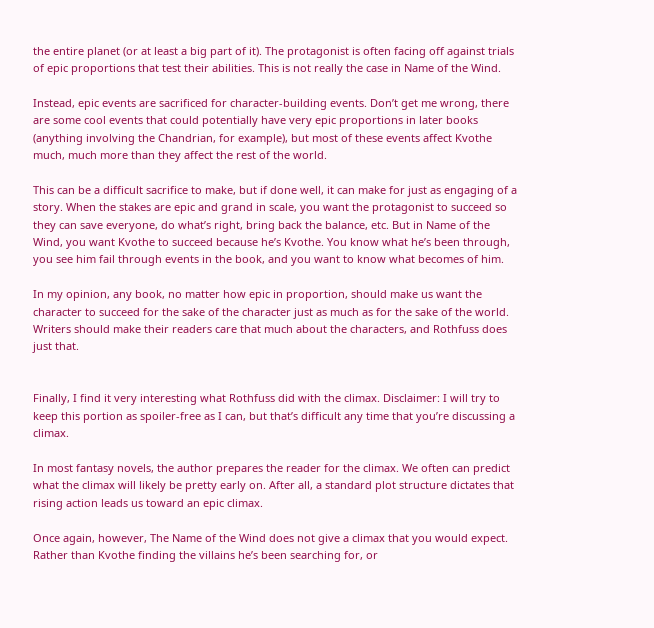the entire planet (or at least a big part of it). The protagonist is often facing off against trials of epic proportions that test their abilities. This is not really the case in Name of the Wind.

Instead, epic events are sacrificed for character-building events. Don’t get me wrong, there are some cool events that could potentially have very epic proportions in later books (anything involving the Chandrian, for example), but most of these events affect Kvothe much, much more than they affect the rest of the world.

This can be a difficult sacrifice to make, but if done well, it can make for just as engaging of a story. When the stakes are epic and grand in scale, you want the protagonist to succeed so they can save everyone, do what’s right, bring back the balance, etc. But in Name of the Wind, you want Kvothe to succeed because he’s Kvothe. You know what he’s been through, you see him fail through events in the book, and you want to know what becomes of him.

In my opinion, any book, no matter how epic in proportion, should make us want the character to succeed for the sake of the character just as much as for the sake of the world. Writers should make their readers care that much about the characters, and Rothfuss does just that.


Finally, I find it very interesting what Rothfuss did with the climax. Disclaimer: I will try to keep this portion as spoiler-free as I can, but that’s difficult any time that you’re discussing a climax.

In most fantasy novels, the author prepares the reader for the climax. We often can predict what the climax will likely be pretty early on. After all, a standard plot structure dictates that rising action leads us toward an epic climax.

Once again, however, The Name of the Wind does not give a climax that you would expect. Rather than Kvothe finding the villains he’s been searching for, or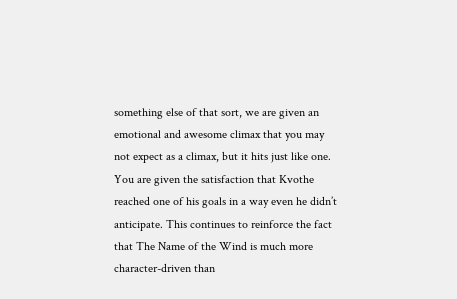something else of that sort, we are given an emotional and awesome climax that you may not expect as a climax, but it hits just like one. You are given the satisfaction that Kvothe reached one of his goals in a way even he didn’t anticipate. This continues to reinforce the fact that The Name of the Wind is much more character-driven than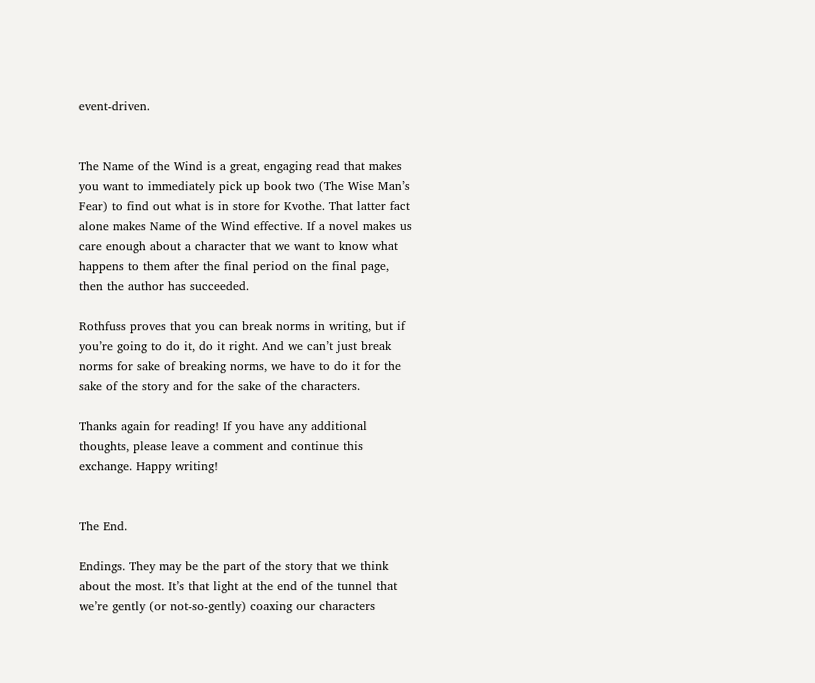event-driven.


The Name of the Wind is a great, engaging read that makes you want to immediately pick up book two (The Wise Man’s Fear) to find out what is in store for Kvothe. That latter fact alone makes Name of the Wind effective. If a novel makes us care enough about a character that we want to know what happens to them after the final period on the final page, then the author has succeeded.

Rothfuss proves that you can break norms in writing, but if you’re going to do it, do it right. And we can’t just break norms for sake of breaking norms, we have to do it for the sake of the story and for the sake of the characters.

Thanks again for reading! If you have any additional thoughts, please leave a comment and continue this exchange. Happy writing!


The End.

Endings. They may be the part of the story that we think about the most. It’s that light at the end of the tunnel that we’re gently (or not-so-gently) coaxing our characters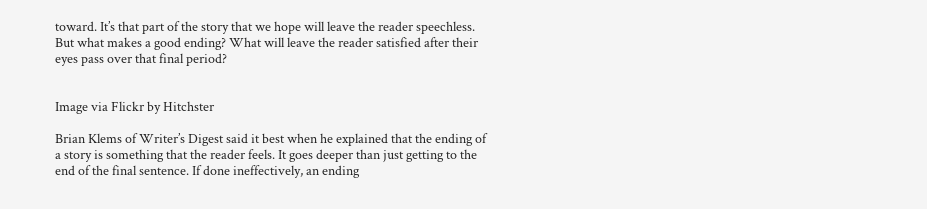toward. It’s that part of the story that we hope will leave the reader speechless. But what makes a good ending? What will leave the reader satisfied after their eyes pass over that final period?


Image via Flickr by Hitchster

Brian Klems of Writer’s Digest said it best when he explained that the ending of a story is something that the reader feels. It goes deeper than just getting to the end of the final sentence. If done ineffectively, an ending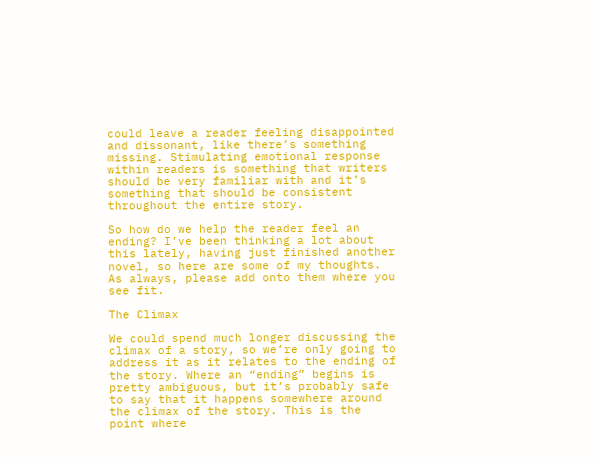could leave a reader feeling disappointed and dissonant, like there’s something missing. Stimulating emotional response within readers is something that writers should be very familiar with and it’s something that should be consistent throughout the entire story.

So how do we help the reader feel an ending? I’ve been thinking a lot about this lately, having just finished another novel, so here are some of my thoughts. As always, please add onto them where you see fit.

The Climax

We could spend much longer discussing the climax of a story, so we’re only going to address it as it relates to the ending of the story. Where an “ending” begins is pretty ambiguous, but it’s probably safe to say that it happens somewhere around the climax of the story. This is the point where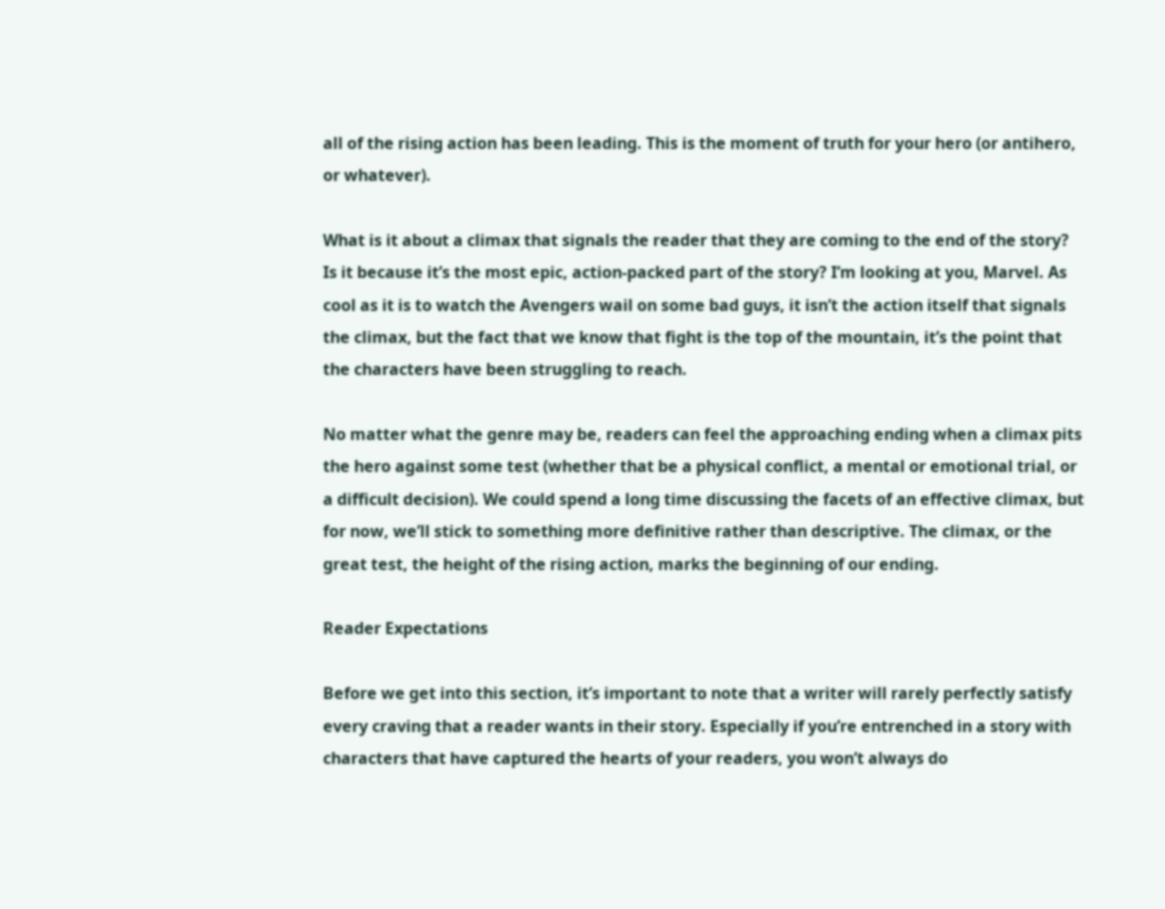all of the rising action has been leading. This is the moment of truth for your hero (or antihero, or whatever).

What is it about a climax that signals the reader that they are coming to the end of the story? Is it because it’s the most epic, action-packed part of the story? I’m looking at you, Marvel. As cool as it is to watch the Avengers wail on some bad guys, it isn’t the action itself that signals the climax, but the fact that we know that fight is the top of the mountain, it’s the point that the characters have been struggling to reach.

No matter what the genre may be, readers can feel the approaching ending when a climax pits the hero against some test (whether that be a physical conflict, a mental or emotional trial, or a difficult decision). We could spend a long time discussing the facets of an effective climax, but for now, we’ll stick to something more definitive rather than descriptive. The climax, or the great test, the height of the rising action, marks the beginning of our ending.

Reader Expectations

Before we get into this section, it’s important to note that a writer will rarely perfectly satisfy every craving that a reader wants in their story. Especially if you’re entrenched in a story with characters that have captured the hearts of your readers, you won’t always do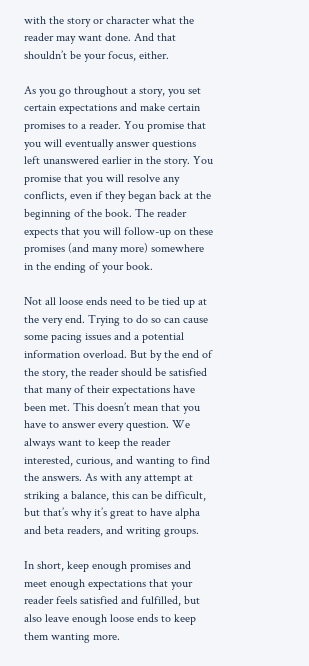with the story or character what the reader may want done. And that shouldn’t be your focus, either.

As you go throughout a story, you set certain expectations and make certain promises to a reader. You promise that you will eventually answer questions left unanswered earlier in the story. You promise that you will resolve any conflicts, even if they began back at the beginning of the book. The reader expects that you will follow-up on these promises (and many more) somewhere in the ending of your book.

Not all loose ends need to be tied up at the very end. Trying to do so can cause some pacing issues and a potential information overload. But by the end of the story, the reader should be satisfied that many of their expectations have been met. This doesn’t mean that you have to answer every question. We always want to keep the reader interested, curious, and wanting to find the answers. As with any attempt at striking a balance, this can be difficult, but that’s why it’s great to have alpha and beta readers, and writing groups.

In short, keep enough promises and meet enough expectations that your reader feels satisfied and fulfilled, but also leave enough loose ends to keep them wanting more.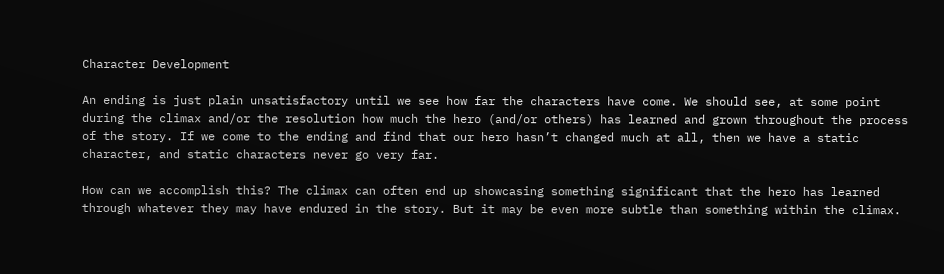Character Development

An ending is just plain unsatisfactory until we see how far the characters have come. We should see, at some point during the climax and/or the resolution how much the hero (and/or others) has learned and grown throughout the process of the story. If we come to the ending and find that our hero hasn’t changed much at all, then we have a static character, and static characters never go very far.

How can we accomplish this? The climax can often end up showcasing something significant that the hero has learned through whatever they may have endured in the story. But it may be even more subtle than something within the climax.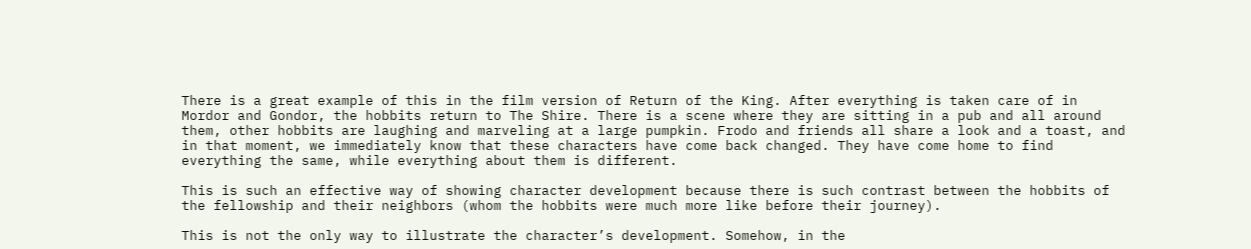There is a great example of this in the film version of Return of the King. After everything is taken care of in Mordor and Gondor, the hobbits return to The Shire. There is a scene where they are sitting in a pub and all around them, other hobbits are laughing and marveling at a large pumpkin. Frodo and friends all share a look and a toast, and in that moment, we immediately know that these characters have come back changed. They have come home to find everything the same, while everything about them is different.

This is such an effective way of showing character development because there is such contrast between the hobbits of the fellowship and their neighbors (whom the hobbits were much more like before their journey).

This is not the only way to illustrate the character’s development. Somehow, in the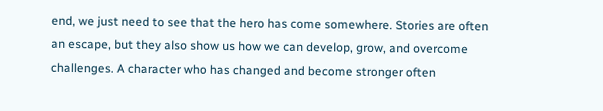end, we just need to see that the hero has come somewhere. Stories are often an escape, but they also show us how we can develop, grow, and overcome challenges. A character who has changed and become stronger often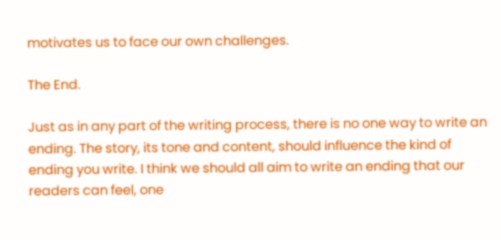motivates us to face our own challenges.

The End.

Just as in any part of the writing process, there is no one way to write an ending. The story, its tone and content, should influence the kind of ending you write. I think we should all aim to write an ending that our readers can feel, one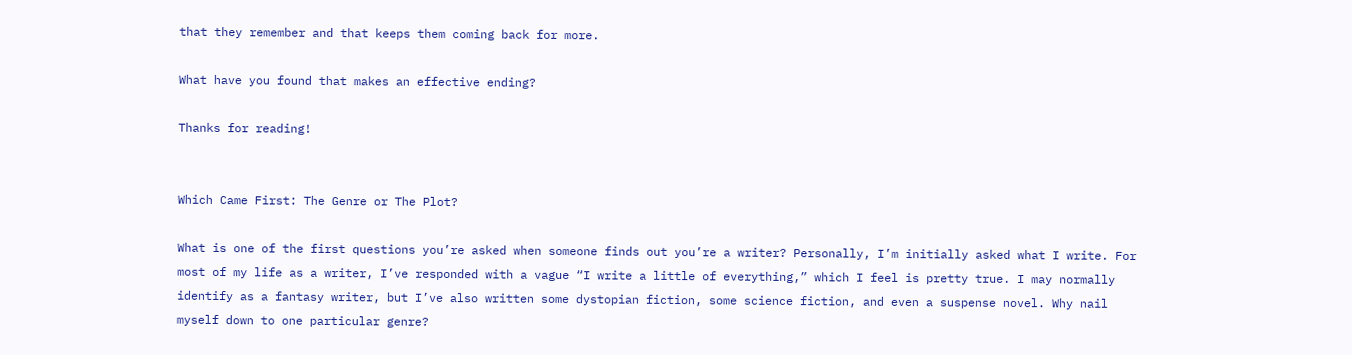that they remember and that keeps them coming back for more.

What have you found that makes an effective ending?

Thanks for reading!


Which Came First: The Genre or The Plot?

What is one of the first questions you’re asked when someone finds out you’re a writer? Personally, I’m initially asked what I write. For most of my life as a writer, I’ve responded with a vague “I write a little of everything,” which I feel is pretty true. I may normally identify as a fantasy writer, but I’ve also written some dystopian fiction, some science fiction, and even a suspense novel. Why nail myself down to one particular genre?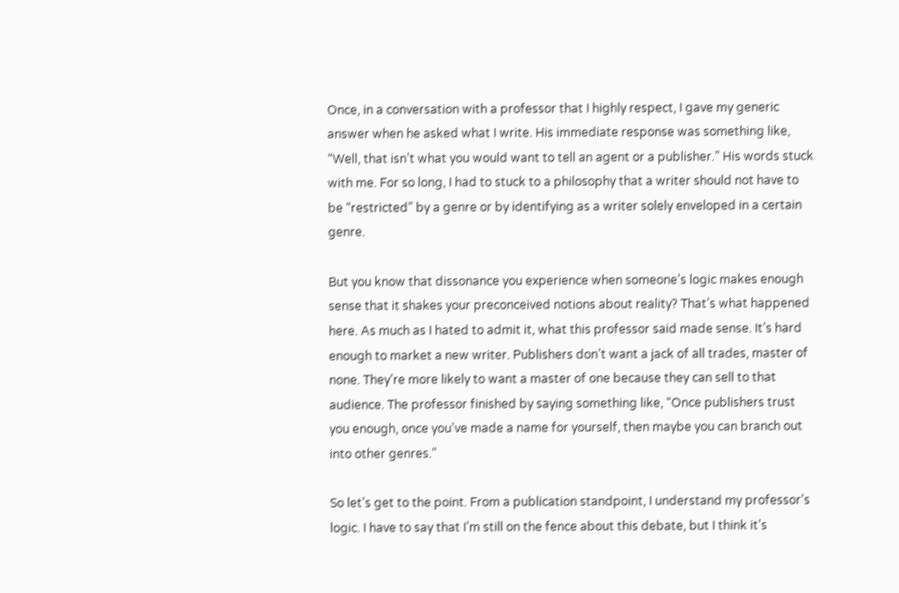Once, in a conversation with a professor that I highly respect, I gave my generic answer when he asked what I write. His immediate response was something like, “Well, that isn’t what you would want to tell an agent or a publisher.” His words stuck with me. For so long, I had to stuck to a philosophy that a writer should not have to be “restricted” by a genre or by identifying as a writer solely enveloped in a certain genre.

But you know that dissonance you experience when someone’s logic makes enough sense that it shakes your preconceived notions about reality? That’s what happened here. As much as I hated to admit it, what this professor said made sense. It’s hard enough to market a new writer. Publishers don’t want a jack of all trades, master of none. They’re more likely to want a master of one because they can sell to that audience. The professor finished by saying something like, “Once publishers trust you enough, once you’ve made a name for yourself, then maybe you can branch out into other genres.”

So let’s get to the point. From a publication standpoint, I understand my professor’s logic. I have to say that I’m still on the fence about this debate, but I think it’s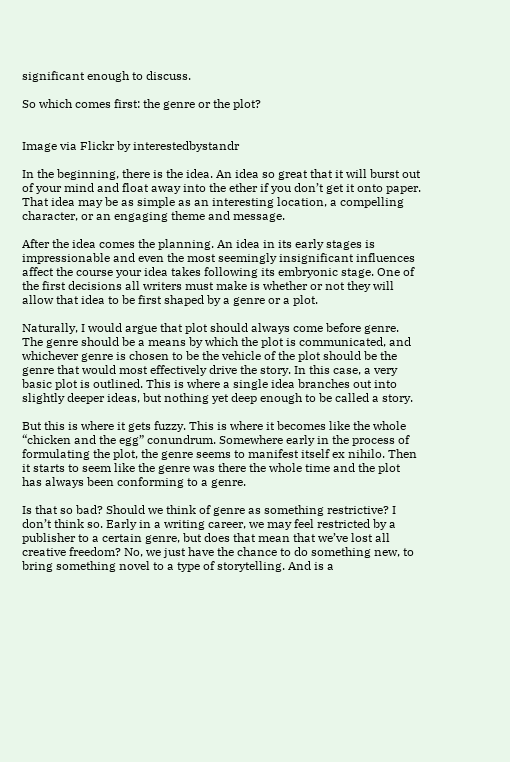significant enough to discuss.

So which comes first: the genre or the plot?


Image via Flickr by interestedbystandr

In the beginning, there is the idea. An idea so great that it will burst out of your mind and float away into the ether if you don’t get it onto paper. That idea may be as simple as an interesting location, a compelling character, or an engaging theme and message.

After the idea comes the planning. An idea in its early stages is impressionable and even the most seemingly insignificant influences affect the course your idea takes following its embryonic stage. One of the first decisions all writers must make is whether or not they will allow that idea to be first shaped by a genre or a plot.

Naturally, I would argue that plot should always come before genre. The genre should be a means by which the plot is communicated, and whichever genre is chosen to be the vehicle of the plot should be the genre that would most effectively drive the story. In this case, a very basic plot is outlined. This is where a single idea branches out into slightly deeper ideas, but nothing yet deep enough to be called a story.

But this is where it gets fuzzy. This is where it becomes like the whole “chicken and the egg” conundrum. Somewhere early in the process of formulating the plot, the genre seems to manifest itself ex nihilo. Then it starts to seem like the genre was there the whole time and the plot has always been conforming to a genre.

Is that so bad? Should we think of genre as something restrictive? I don’t think so. Early in a writing career, we may feel restricted by a publisher to a certain genre, but does that mean that we’ve lost all creative freedom? No, we just have the chance to do something new, to bring something novel to a type of storytelling. And is a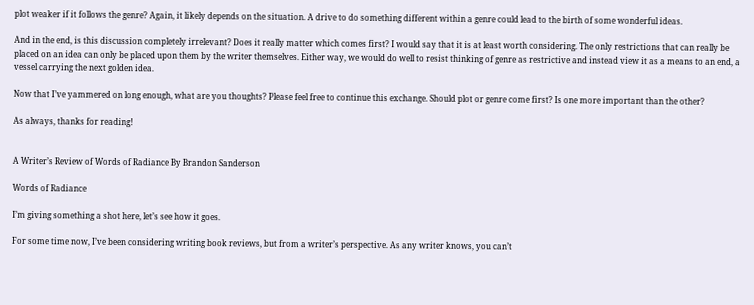plot weaker if it follows the genre? Again, it likely depends on the situation. A drive to do something different within a genre could lead to the birth of some wonderful ideas.

And in the end, is this discussion completely irrelevant? Does it really matter which comes first? I would say that it is at least worth considering. The only restrictions that can really be placed on an idea can only be placed upon them by the writer themselves. Either way, we would do well to resist thinking of genre as restrictive and instead view it as a means to an end, a vessel carrying the next golden idea.

Now that I’ve yammered on long enough, what are you thoughts? Please feel free to continue this exchange. Should plot or genre come first? Is one more important than the other?

As always, thanks for reading!


A Writer’s Review of Words of Radiance By Brandon Sanderson

Words of Radiance

I’m giving something a shot here, let’s see how it goes.

For some time now, I’ve been considering writing book reviews, but from a writer’s perspective. As any writer knows, you can’t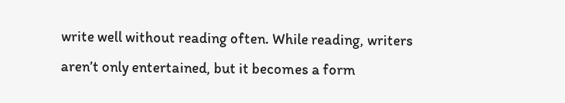write well without reading often. While reading, writers aren’t only entertained, but it becomes a form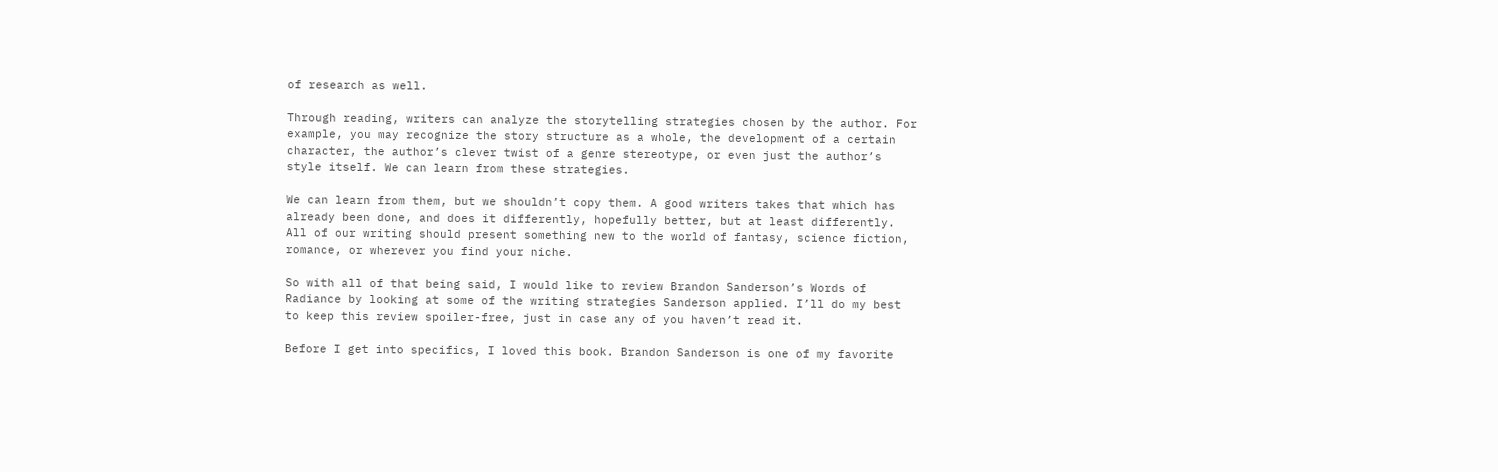of research as well.

Through reading, writers can analyze the storytelling strategies chosen by the author. For example, you may recognize the story structure as a whole, the development of a certain character, the author’s clever twist of a genre stereotype, or even just the author’s style itself. We can learn from these strategies.

We can learn from them, but we shouldn’t copy them. A good writers takes that which has already been done, and does it differently, hopefully better, but at least differently. All of our writing should present something new to the world of fantasy, science fiction, romance, or wherever you find your niche.

So with all of that being said, I would like to review Brandon Sanderson’s Words of Radiance by looking at some of the writing strategies Sanderson applied. I’ll do my best to keep this review spoiler-free, just in case any of you haven’t read it.

Before I get into specifics, I loved this book. Brandon Sanderson is one of my favorite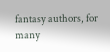fantasy authors, for many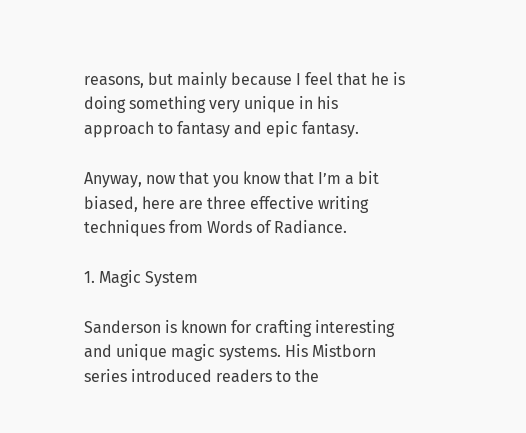reasons, but mainly because I feel that he is doing something very unique in his approach to fantasy and epic fantasy.

Anyway, now that you know that I’m a bit biased, here are three effective writing techniques from Words of Radiance.

1. Magic System

Sanderson is known for crafting interesting and unique magic systems. His Mistborn series introduced readers to the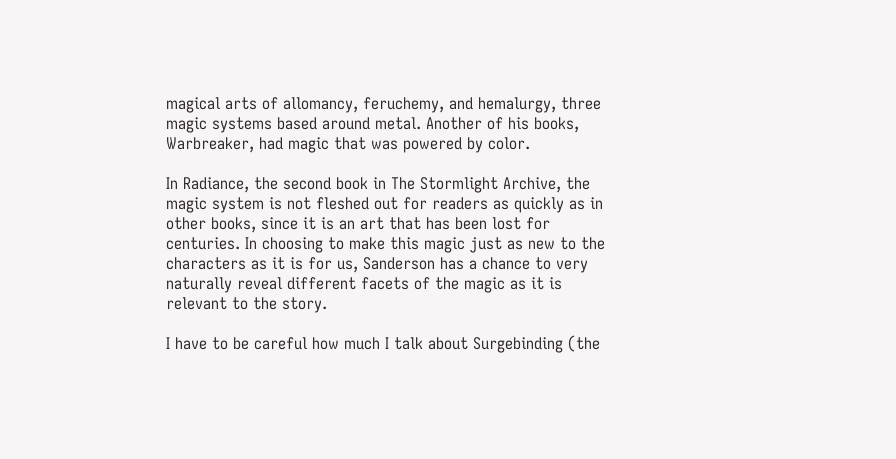magical arts of allomancy, feruchemy, and hemalurgy, three magic systems based around metal. Another of his books, Warbreaker, had magic that was powered by color.

In Radiance, the second book in The Stormlight Archive, the magic system is not fleshed out for readers as quickly as in other books, since it is an art that has been lost for centuries. In choosing to make this magic just as new to the characters as it is for us, Sanderson has a chance to very naturally reveal different facets of the magic as it is relevant to the story.

I have to be careful how much I talk about Surgebinding (the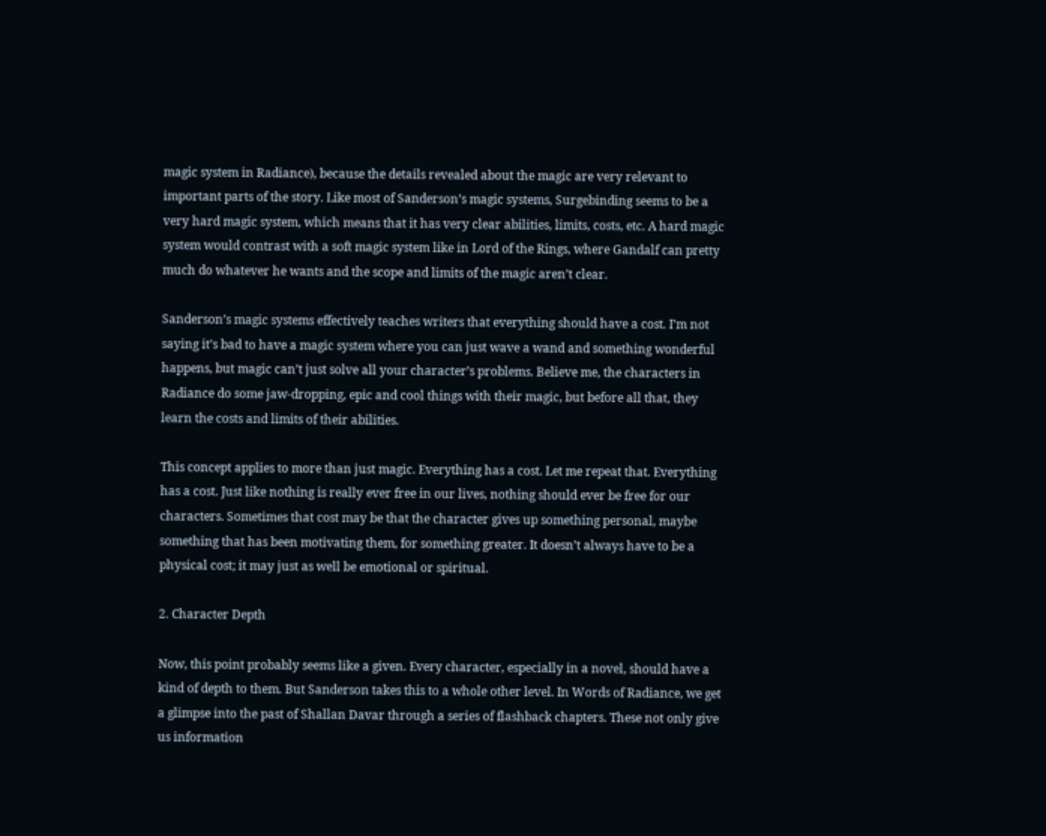magic system in Radiance), because the details revealed about the magic are very relevant to important parts of the story. Like most of Sanderson’s magic systems, Surgebinding seems to be a very hard magic system, which means that it has very clear abilities, limits, costs, etc. A hard magic system would contrast with a soft magic system like in Lord of the Rings, where Gandalf can pretty much do whatever he wants and the scope and limits of the magic aren’t clear.

Sanderson’s magic systems effectively teaches writers that everything should have a cost. I’m not saying it’s bad to have a magic system where you can just wave a wand and something wonderful happens, but magic can’t just solve all your character’s problems. Believe me, the characters in Radiance do some jaw-dropping, epic and cool things with their magic, but before all that, they learn the costs and limits of their abilities.

This concept applies to more than just magic. Everything has a cost. Let me repeat that. Everything has a cost. Just like nothing is really ever free in our lives, nothing should ever be free for our characters. Sometimes that cost may be that the character gives up something personal, maybe something that has been motivating them, for something greater. It doesn’t always have to be a physical cost; it may just as well be emotional or spiritual.

2. Character Depth

Now, this point probably seems like a given. Every character, especially in a novel, should have a kind of depth to them. But Sanderson takes this to a whole other level. In Words of Radiance, we get a glimpse into the past of Shallan Davar through a series of flashback chapters. These not only give us information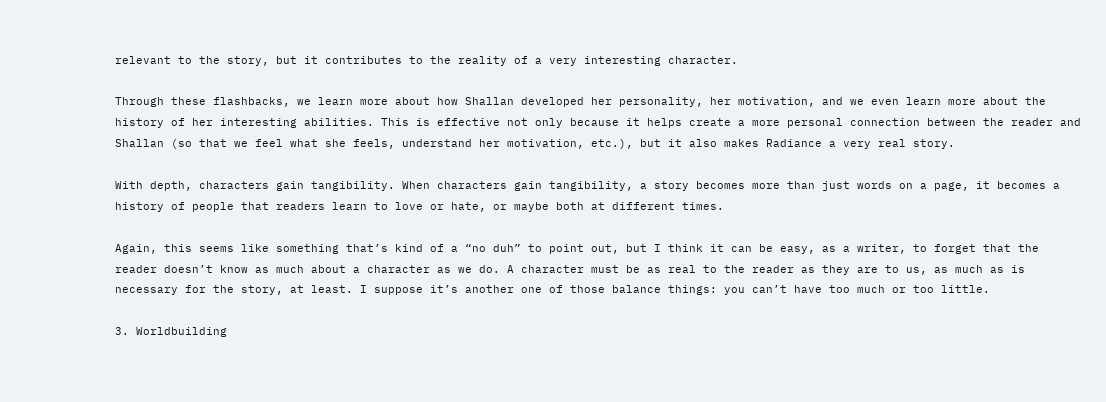relevant to the story, but it contributes to the reality of a very interesting character.

Through these flashbacks, we learn more about how Shallan developed her personality, her motivation, and we even learn more about the history of her interesting abilities. This is effective not only because it helps create a more personal connection between the reader and Shallan (so that we feel what she feels, understand her motivation, etc.), but it also makes Radiance a very real story.

With depth, characters gain tangibility. When characters gain tangibility, a story becomes more than just words on a page, it becomes a history of people that readers learn to love or hate, or maybe both at different times.

Again, this seems like something that’s kind of a “no duh” to point out, but I think it can be easy, as a writer, to forget that the reader doesn’t know as much about a character as we do. A character must be as real to the reader as they are to us, as much as is necessary for the story, at least. I suppose it’s another one of those balance things: you can’t have too much or too little.

3. Worldbuilding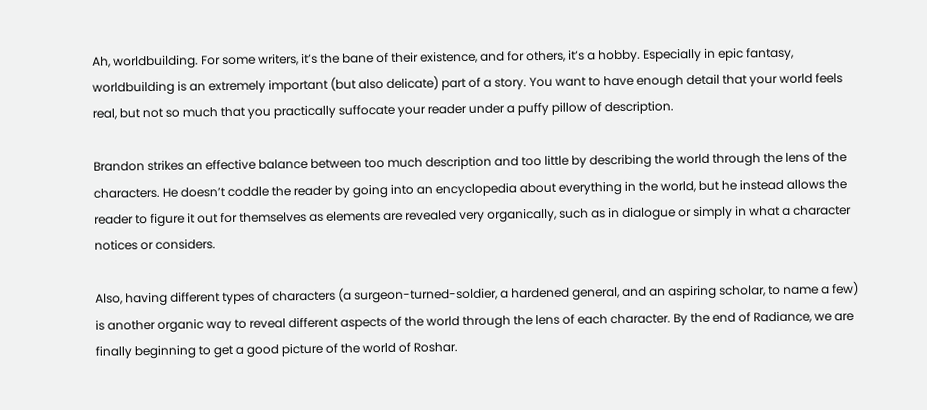Ah, worldbuilding. For some writers, it’s the bane of their existence, and for others, it’s a hobby. Especially in epic fantasy, worldbuilding is an extremely important (but also delicate) part of a story. You want to have enough detail that your world feels real, but not so much that you practically suffocate your reader under a puffy pillow of description.

Brandon strikes an effective balance between too much description and too little by describing the world through the lens of the characters. He doesn’t coddle the reader by going into an encyclopedia about everything in the world, but he instead allows the reader to figure it out for themselves as elements are revealed very organically, such as in dialogue or simply in what a character notices or considers.

Also, having different types of characters (a surgeon-turned-soldier, a hardened general, and an aspiring scholar, to name a few) is another organic way to reveal different aspects of the world through the lens of each character. By the end of Radiance, we are finally beginning to get a good picture of the world of Roshar.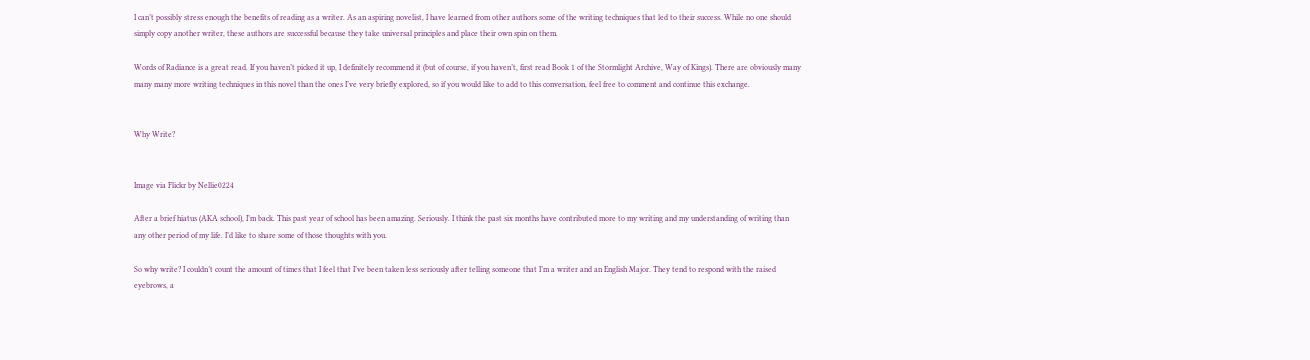I can’t possibly stress enough the benefits of reading as a writer. As an aspiring novelist, I have learned from other authors some of the writing techniques that led to their success. While no one should simply copy another writer, these authors are successful because they take universal principles and place their own spin on them.

Words of Radiance is a great read. If you haven’t picked it up, I definitely recommend it (but of course, if you haven’t, first read Book 1 of the Stormlight Archive, Way of Kings). There are obviously many many many more writing techniques in this novel than the ones I’ve very briefly explored, so if you would like to add to this conversation, feel free to comment and continue this exchange.


Why Write?


Image via Flickr by Nellie0224

After a brief hiatus (AKA school), I’m back. This past year of school has been amazing. Seriously. I think the past six months have contributed more to my writing and my understanding of writing than any other period of my life. I’d like to share some of those thoughts with you.

So why write? I couldn’t count the amount of times that I feel that I’ve been taken less seriously after telling someone that I’m a writer and an English Major. They tend to respond with the raised eyebrows, a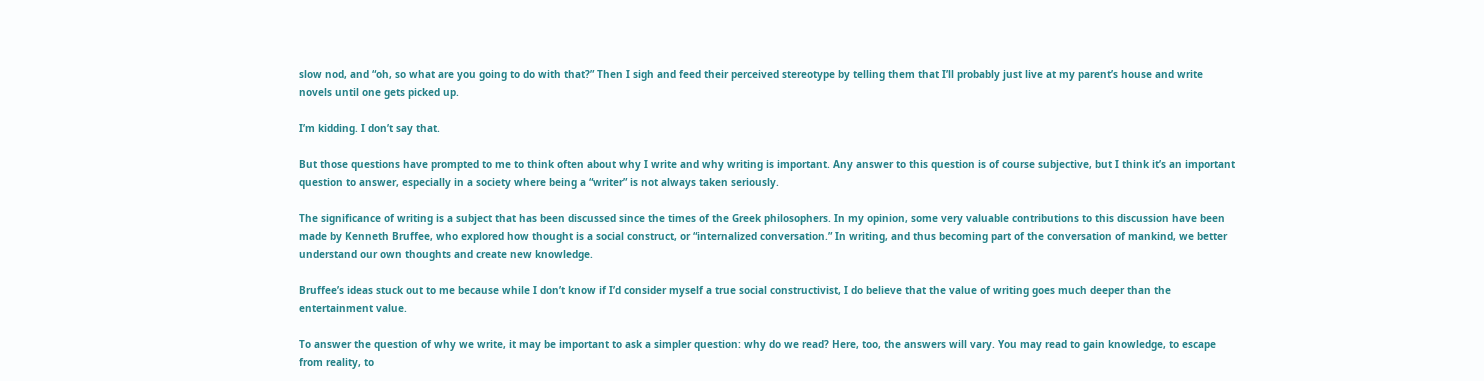slow nod, and “oh, so what are you going to do with that?” Then I sigh and feed their perceived stereotype by telling them that I’ll probably just live at my parent’s house and write novels until one gets picked up.

I’m kidding. I don’t say that.

But those questions have prompted to me to think often about why I write and why writing is important. Any answer to this question is of course subjective, but I think it’s an important question to answer, especially in a society where being a “writer” is not always taken seriously.

The significance of writing is a subject that has been discussed since the times of the Greek philosophers. In my opinion, some very valuable contributions to this discussion have been made by Kenneth Bruffee, who explored how thought is a social construct, or “internalized conversation.” In writing, and thus becoming part of the conversation of mankind, we better understand our own thoughts and create new knowledge.

Bruffee’s ideas stuck out to me because while I don’t know if I’d consider myself a true social constructivist, I do believe that the value of writing goes much deeper than the entertainment value.

To answer the question of why we write, it may be important to ask a simpler question: why do we read? Here, too, the answers will vary. You may read to gain knowledge, to escape from reality, to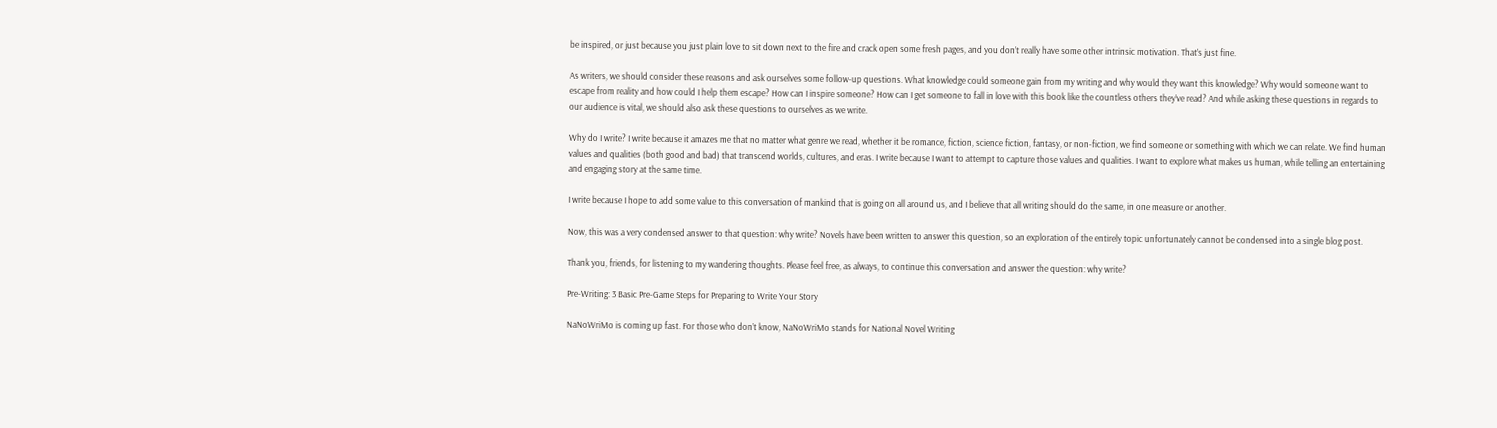be inspired, or just because you just plain love to sit down next to the fire and crack open some fresh pages, and you don’t really have some other intrinsic motivation. That’s just fine.

As writers, we should consider these reasons and ask ourselves some follow-up questions. What knowledge could someone gain from my writing and why would they want this knowledge? Why would someone want to escape from reality and how could I help them escape? How can I inspire someone? How can I get someone to fall in love with this book like the countless others they’ve read? And while asking these questions in regards to our audience is vital, we should also ask these questions to ourselves as we write.

Why do I write? I write because it amazes me that no matter what genre we read, whether it be romance, fiction, science fiction, fantasy, or non-fiction, we find someone or something with which we can relate. We find human values and qualities (both good and bad) that transcend worlds, cultures, and eras. I write because I want to attempt to capture those values and qualities. I want to explore what makes us human, while telling an entertaining and engaging story at the same time.

I write because I hope to add some value to this conversation of mankind that is going on all around us, and I believe that all writing should do the same, in one measure or another.

Now, this was a very condensed answer to that question: why write? Novels have been written to answer this question, so an exploration of the entirely topic unfortunately cannot be condensed into a single blog post.

Thank you, friends, for listening to my wandering thoughts. Please feel free, as always, to continue this conversation and answer the question: why write?

Pre-Writing: 3 Basic Pre-Game Steps for Preparing to Write Your Story

NaNoWriMo is coming up fast. For those who don’t know, NaNoWriMo stands for National Novel Writing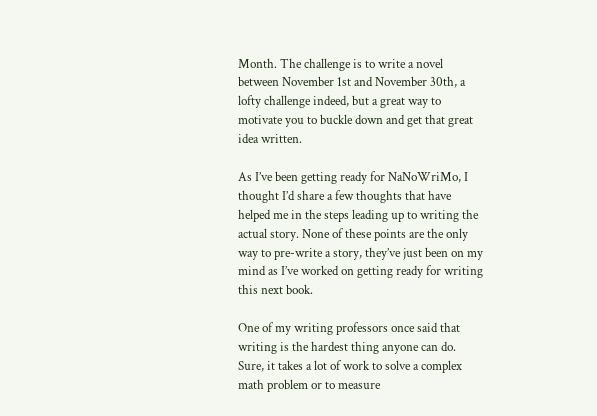Month. The challenge is to write a novel between November 1st and November 30th, a lofty challenge indeed, but a great way to motivate you to buckle down and get that great idea written.

As I’ve been getting ready for NaNoWriMo, I thought I’d share a few thoughts that have helped me in the steps leading up to writing the actual story. None of these points are the only way to pre-write a story, they’ve just been on my mind as I’ve worked on getting ready for writing this next book.

One of my writing professors once said that writing is the hardest thing anyone can do. Sure, it takes a lot of work to solve a complex math problem or to measure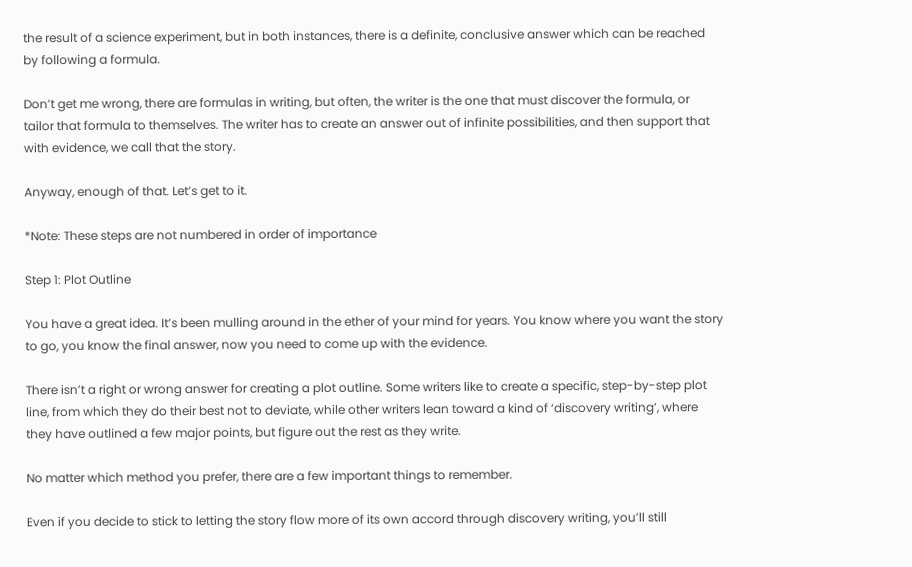the result of a science experiment, but in both instances, there is a definite, conclusive answer which can be reached by following a formula.

Don’t get me wrong, there are formulas in writing, but often, the writer is the one that must discover the formula, or tailor that formula to themselves. The writer has to create an answer out of infinite possibilities, and then support that with evidence, we call that the story.

Anyway, enough of that. Let’s get to it.

*Note: These steps are not numbered in order of importance

Step 1: Plot Outline

You have a great idea. It’s been mulling around in the ether of your mind for years. You know where you want the story to go, you know the final answer, now you need to come up with the evidence.

There isn’t a right or wrong answer for creating a plot outline. Some writers like to create a specific, step-by-step plot line, from which they do their best not to deviate, while other writers lean toward a kind of ‘discovery writing’, where they have outlined a few major points, but figure out the rest as they write.

No matter which method you prefer, there are a few important things to remember.

Even if you decide to stick to letting the story flow more of its own accord through discovery writing, you’ll still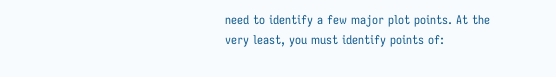need to identify a few major plot points. At the very least, you must identify points of: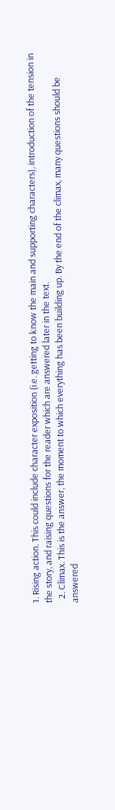1. Rising action. This could include character exposition (i.e. getting to know the main and supporting characters), introduction of the tension in the story, and raising questions for the reader which are answered later in the text.
  2. Climax. This is the answer, the moment to which everything has been building up. By the end of the climax, many questions should be answered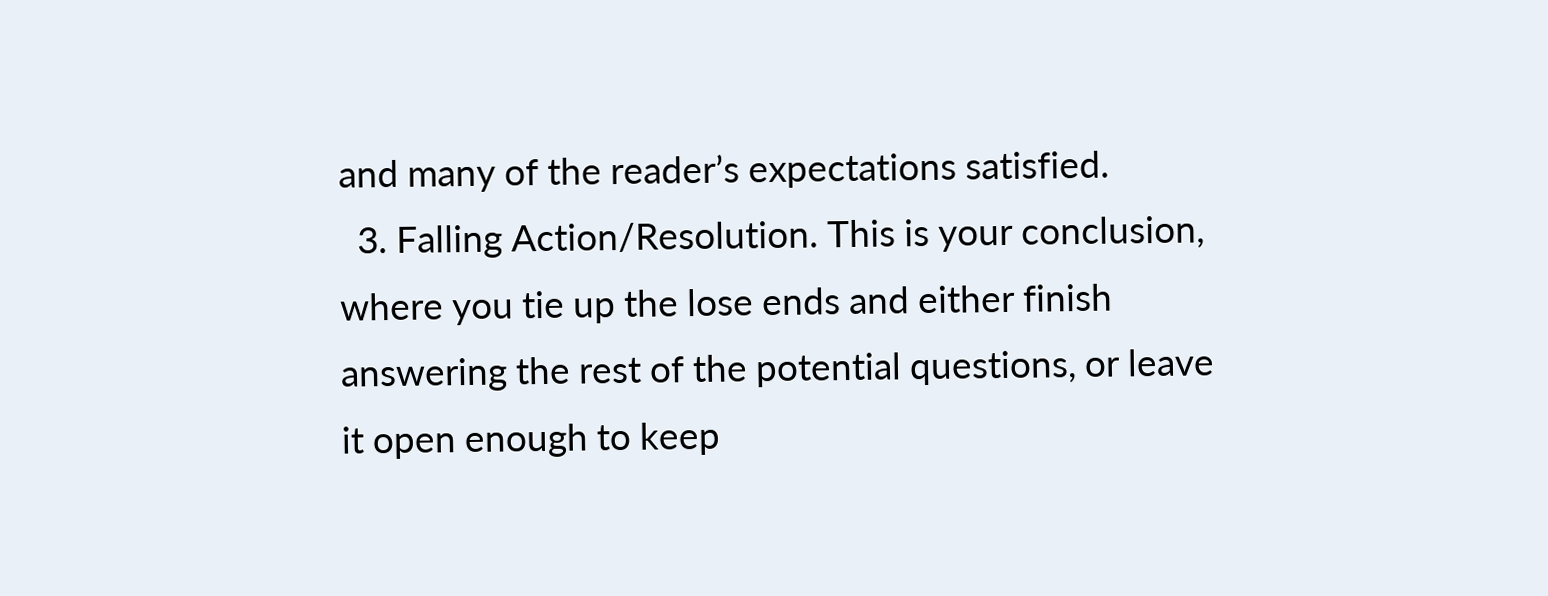and many of the reader’s expectations satisfied.
  3. Falling Action/Resolution. This is your conclusion, where you tie up the lose ends and either finish answering the rest of the potential questions, or leave it open enough to keep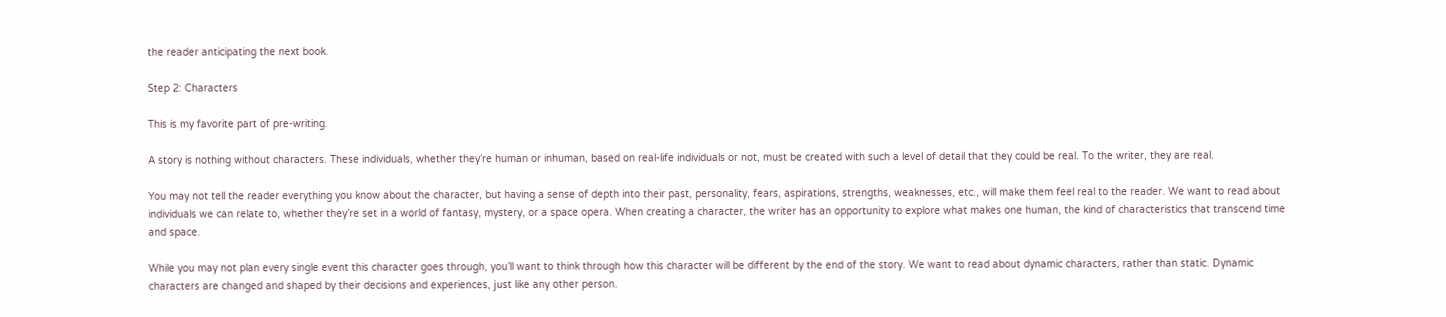the reader anticipating the next book.

Step 2: Characters

This is my favorite part of pre-writing.

A story is nothing without characters. These individuals, whether they’re human or inhuman, based on real-life individuals or not, must be created with such a level of detail that they could be real. To the writer, they are real.

You may not tell the reader everything you know about the character, but having a sense of depth into their past, personality, fears, aspirations, strengths, weaknesses, etc., will make them feel real to the reader. We want to read about individuals we can relate to, whether they’re set in a world of fantasy, mystery, or a space opera. When creating a character, the writer has an opportunity to explore what makes one human, the kind of characteristics that transcend time and space.

While you may not plan every single event this character goes through, you’ll want to think through how this character will be different by the end of the story. We want to read about dynamic characters, rather than static. Dynamic characters are changed and shaped by their decisions and experiences, just like any other person.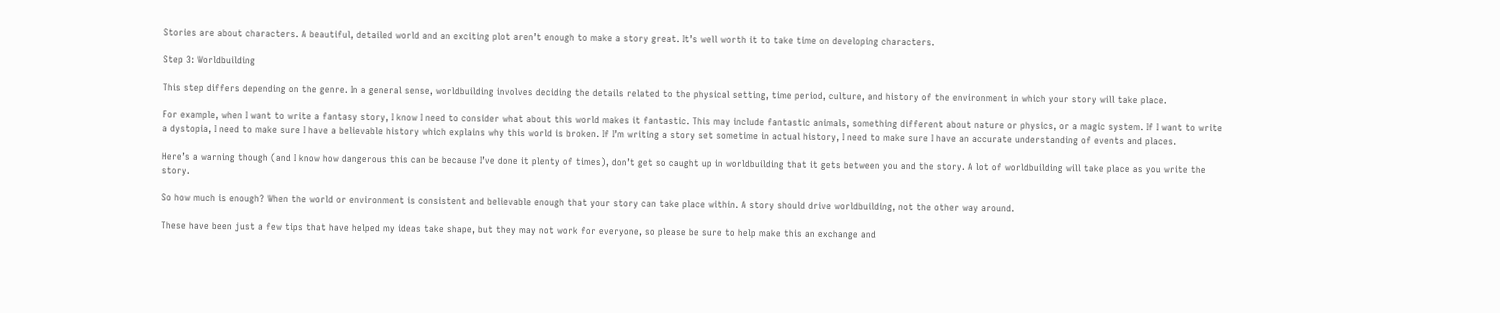Stories are about characters. A beautiful, detailed world and an exciting plot aren’t enough to make a story great. It’s well worth it to take time on developing characters.

Step 3: Worldbuilding

This step differs depending on the genre. In a general sense, worldbuilding involves deciding the details related to the physical setting, time period, culture, and history of the environment in which your story will take place.

For example, when I want to write a fantasy story, I know I need to consider what about this world makes it fantastic. This may include fantastic animals, something different about nature or physics, or a magic system. If I want to write a dystopia, I need to make sure I have a believable history which explains why this world is broken. If I’m writing a story set sometime in actual history, I need to make sure I have an accurate understanding of events and places.

Here’s a warning though (and I know how dangerous this can be because I’ve done it plenty of times), don’t get so caught up in worldbuilding that it gets between you and the story. A lot of worldbuilding will take place as you write the story.

So how much is enough? When the world or environment is consistent and believable enough that your story can take place within. A story should drive worldbuilding, not the other way around.

These have been just a few tips that have helped my ideas take shape, but they may not work for everyone, so please be sure to help make this an exchange and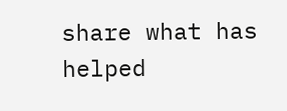share what has helped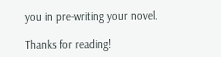you in pre-writing your novel.

Thanks for reading!